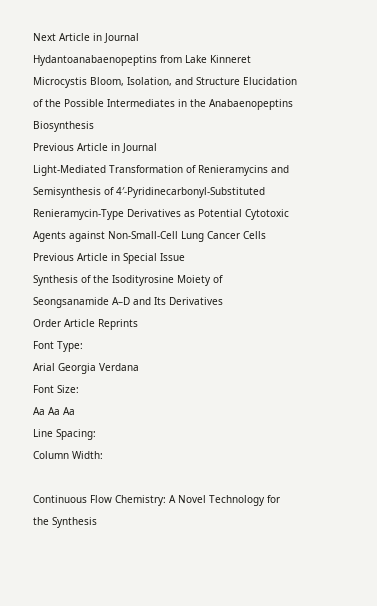Next Article in Journal
Hydantoanabaenopeptins from Lake Kinneret Microcystis Bloom, Isolation, and Structure Elucidation of the Possible Intermediates in the Anabaenopeptins Biosynthesis
Previous Article in Journal
Light-Mediated Transformation of Renieramycins and Semisynthesis of 4′-Pyridinecarbonyl-Substituted Renieramycin-Type Derivatives as Potential Cytotoxic Agents against Non-Small-Cell Lung Cancer Cells
Previous Article in Special Issue
Synthesis of the Isodityrosine Moiety of Seongsanamide A–D and Its Derivatives
Order Article Reprints
Font Type:
Arial Georgia Verdana
Font Size:
Aa Aa Aa
Line Spacing:
Column Width:

Continuous Flow Chemistry: A Novel Technology for the Synthesis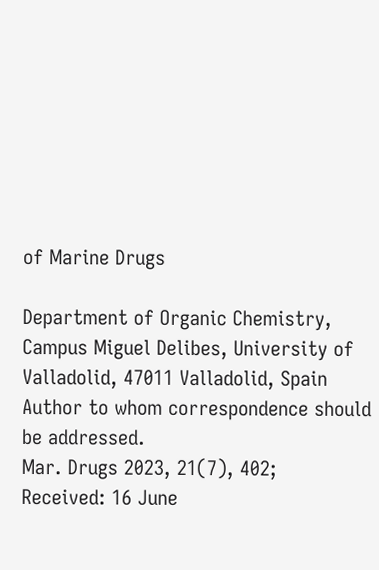of Marine Drugs

Department of Organic Chemistry, Campus Miguel Delibes, University of Valladolid, 47011 Valladolid, Spain
Author to whom correspondence should be addressed.
Mar. Drugs 2023, 21(7), 402;
Received: 16 June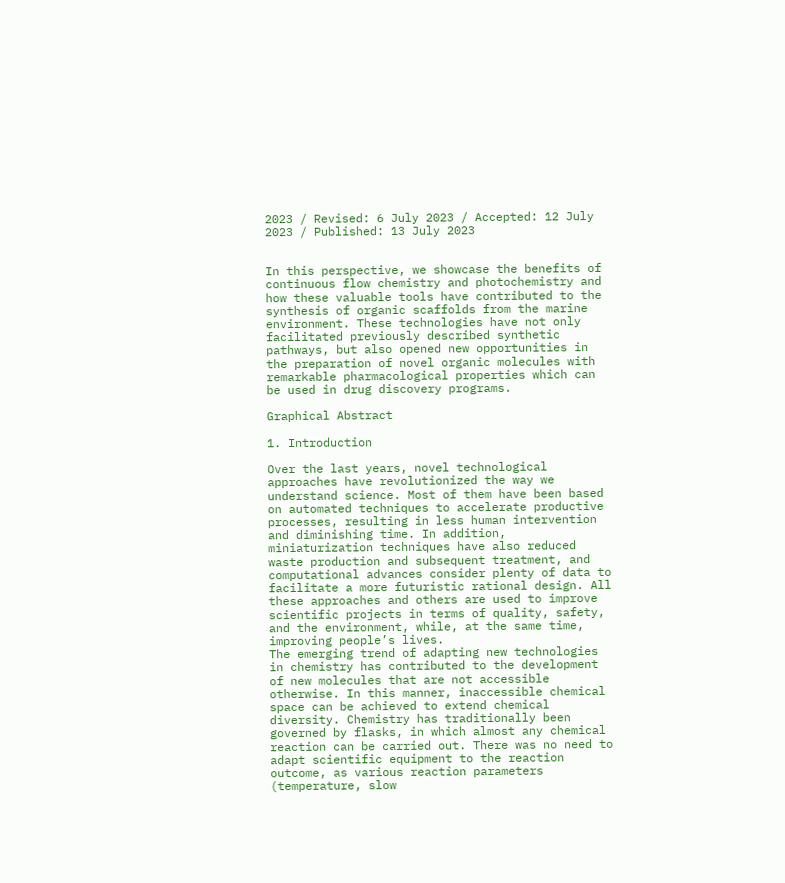2023 / Revised: 6 July 2023 / Accepted: 12 July 2023 / Published: 13 July 2023


In this perspective, we showcase the benefits of continuous flow chemistry and photochemistry and how these valuable tools have contributed to the synthesis of organic scaffolds from the marine environment. These technologies have not only facilitated previously described synthetic pathways, but also opened new opportunities in the preparation of novel organic molecules with remarkable pharmacological properties which can be used in drug discovery programs.

Graphical Abstract

1. Introduction

Over the last years, novel technological approaches have revolutionized the way we understand science. Most of them have been based on automated techniques to accelerate productive processes, resulting in less human intervention and diminishing time. In addition, miniaturization techniques have also reduced waste production and subsequent treatment, and computational advances consider plenty of data to facilitate a more futuristic rational design. All these approaches and others are used to improve scientific projects in terms of quality, safety, and the environment, while, at the same time, improving people’s lives.
The emerging trend of adapting new technologies in chemistry has contributed to the development of new molecules that are not accessible otherwise. In this manner, inaccessible chemical space can be achieved to extend chemical diversity. Chemistry has traditionally been governed by flasks, in which almost any chemical reaction can be carried out. There was no need to adapt scientific equipment to the reaction outcome, as various reaction parameters (temperature, slow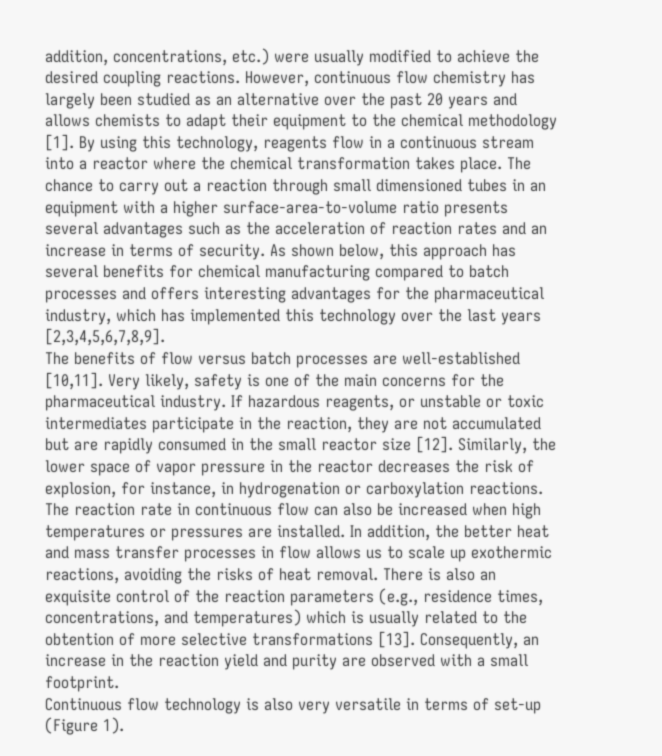addition, concentrations, etc.) were usually modified to achieve the desired coupling reactions. However, continuous flow chemistry has largely been studied as an alternative over the past 20 years and allows chemists to adapt their equipment to the chemical methodology [1]. By using this technology, reagents flow in a continuous stream into a reactor where the chemical transformation takes place. The chance to carry out a reaction through small dimensioned tubes in an equipment with a higher surface-area-to-volume ratio presents several advantages such as the acceleration of reaction rates and an increase in terms of security. As shown below, this approach has several benefits for chemical manufacturing compared to batch processes and offers interesting advantages for the pharmaceutical industry, which has implemented this technology over the last years [2,3,4,5,6,7,8,9].
The benefits of flow versus batch processes are well-established [10,11]. Very likely, safety is one of the main concerns for the pharmaceutical industry. If hazardous reagents, or unstable or toxic intermediates participate in the reaction, they are not accumulated but are rapidly consumed in the small reactor size [12]. Similarly, the lower space of vapor pressure in the reactor decreases the risk of explosion, for instance, in hydrogenation or carboxylation reactions. The reaction rate in continuous flow can also be increased when high temperatures or pressures are installed. In addition, the better heat and mass transfer processes in flow allows us to scale up exothermic reactions, avoiding the risks of heat removal. There is also an exquisite control of the reaction parameters (e.g., residence times, concentrations, and temperatures) which is usually related to the obtention of more selective transformations [13]. Consequently, an increase in the reaction yield and purity are observed with a small footprint.
Continuous flow technology is also very versatile in terms of set-up (Figure 1).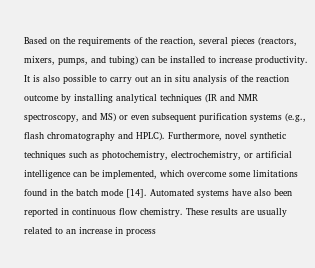Based on the requirements of the reaction, several pieces (reactors, mixers, pumps, and tubing) can be installed to increase productivity. It is also possible to carry out an in situ analysis of the reaction outcome by installing analytical techniques (IR and NMR spectroscopy, and MS) or even subsequent purification systems (e.g., flash chromatography and HPLC). Furthermore, novel synthetic techniques such as photochemistry, electrochemistry, or artificial intelligence can be implemented, which overcome some limitations found in the batch mode [14]. Automated systems have also been reported in continuous flow chemistry. These results are usually related to an increase in process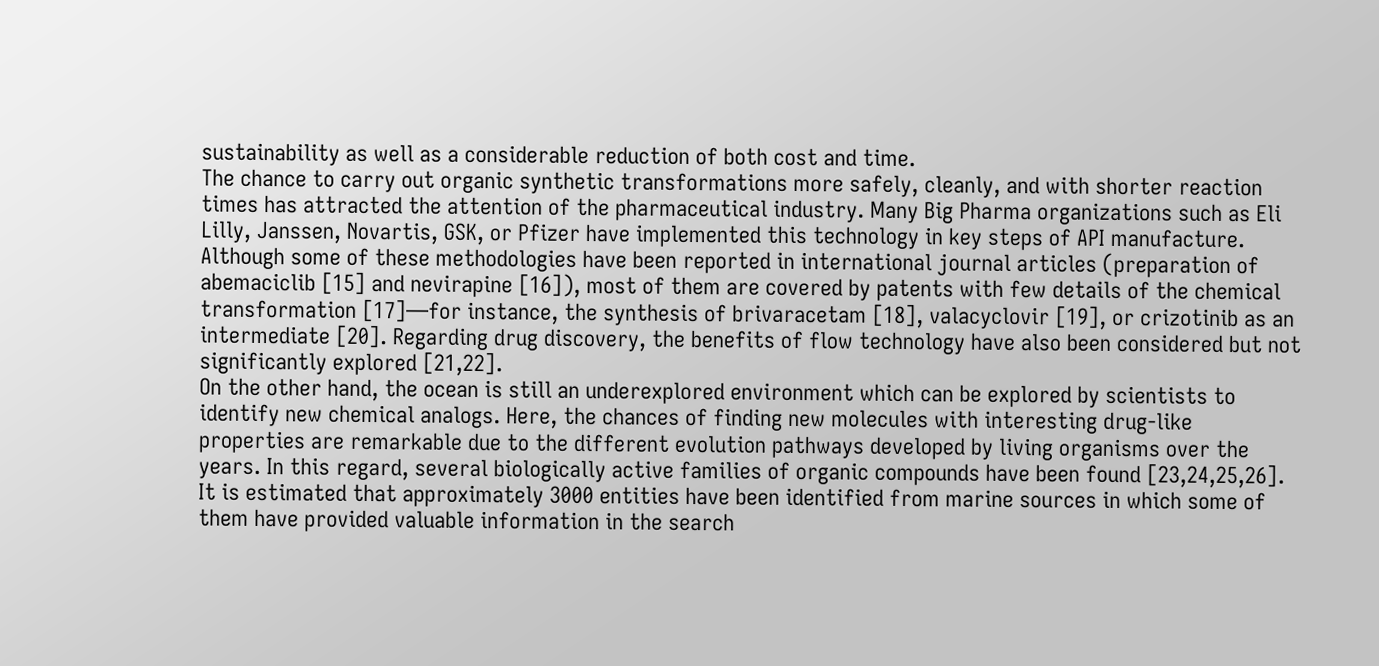sustainability as well as a considerable reduction of both cost and time.
The chance to carry out organic synthetic transformations more safely, cleanly, and with shorter reaction times has attracted the attention of the pharmaceutical industry. Many Big Pharma organizations such as Eli Lilly, Janssen, Novartis, GSK, or Pfizer have implemented this technology in key steps of API manufacture. Although some of these methodologies have been reported in international journal articles (preparation of abemaciclib [15] and nevirapine [16]), most of them are covered by patents with few details of the chemical transformation [17]—for instance, the synthesis of brivaracetam [18], valacyclovir [19], or crizotinib as an intermediate [20]. Regarding drug discovery, the benefits of flow technology have also been considered but not significantly explored [21,22].
On the other hand, the ocean is still an underexplored environment which can be explored by scientists to identify new chemical analogs. Here, the chances of finding new molecules with interesting drug-like properties are remarkable due to the different evolution pathways developed by living organisms over the years. In this regard, several biologically active families of organic compounds have been found [23,24,25,26]. It is estimated that approximately 3000 entities have been identified from marine sources in which some of them have provided valuable information in the search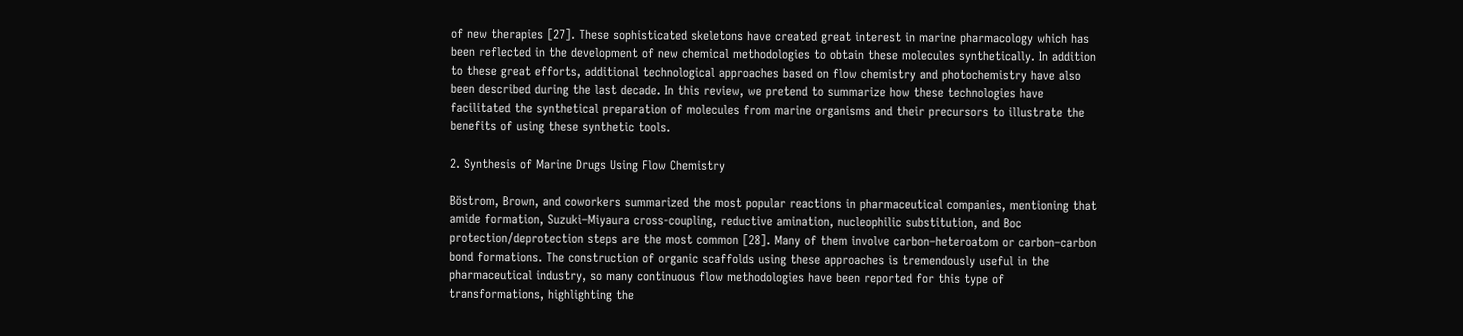of new therapies [27]. These sophisticated skeletons have created great interest in marine pharmacology which has been reflected in the development of new chemical methodologies to obtain these molecules synthetically. In addition to these great efforts, additional technological approaches based on flow chemistry and photochemistry have also been described during the last decade. In this review, we pretend to summarize how these technologies have facilitated the synthetical preparation of molecules from marine organisms and their precursors to illustrate the benefits of using these synthetic tools.

2. Synthesis of Marine Drugs Using Flow Chemistry

Böstrom, Brown, and coworkers summarized the most popular reactions in pharmaceutical companies, mentioning that amide formation, Suzuki–Miyaura cross-coupling, reductive amination, nucleophilic substitution, and Boc protection/deprotection steps are the most common [28]. Many of them involve carbon–heteroatom or carbon–carbon bond formations. The construction of organic scaffolds using these approaches is tremendously useful in the pharmaceutical industry, so many continuous flow methodologies have been reported for this type of transformations, highlighting the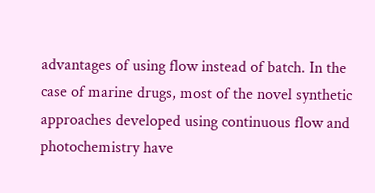advantages of using flow instead of batch. In the case of marine drugs, most of the novel synthetic approaches developed using continuous flow and photochemistry have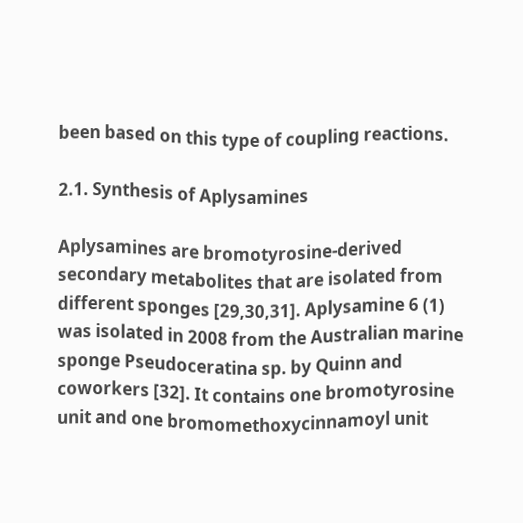been based on this type of coupling reactions.

2.1. Synthesis of Aplysamines

Aplysamines are bromotyrosine-derived secondary metabolites that are isolated from different sponges [29,30,31]. Aplysamine 6 (1) was isolated in 2008 from the Australian marine sponge Pseudoceratina sp. by Quinn and coworkers [32]. It contains one bromotyrosine unit and one bromomethoxycinnamoyl unit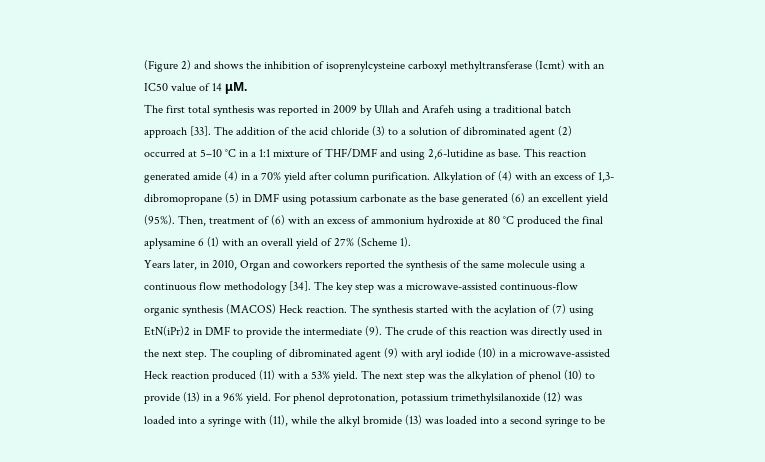(Figure 2) and shows the inhibition of isoprenylcysteine carboxyl methyltransferase (Icmt) with an IC50 value of 14 μM.
The first total synthesis was reported in 2009 by Ullah and Arafeh using a traditional batch approach [33]. The addition of the acid chloride (3) to a solution of dibrominated agent (2) occurred at 5–10 °C in a 1:1 mixture of THF/DMF and using 2,6-lutidine as base. This reaction generated amide (4) in a 70% yield after column purification. Alkylation of (4) with an excess of 1,3-dibromopropane (5) in DMF using potassium carbonate as the base generated (6) an excellent yield (95%). Then, treatment of (6) with an excess of ammonium hydroxide at 80 °C produced the final aplysamine 6 (1) with an overall yield of 27% (Scheme 1).
Years later, in 2010, Organ and coworkers reported the synthesis of the same molecule using a continuous flow methodology [34]. The key step was a microwave-assisted continuous-flow organic synthesis (MACOS) Heck reaction. The synthesis started with the acylation of (7) using EtN(iPr)2 in DMF to provide the intermediate (9). The crude of this reaction was directly used in the next step. The coupling of dibrominated agent (9) with aryl iodide (10) in a microwave-assisted Heck reaction produced (11) with a 53% yield. The next step was the alkylation of phenol (10) to provide (13) in a 96% yield. For phenol deprotonation, potassium trimethylsilanoxide (12) was loaded into a syringe with (11), while the alkyl bromide (13) was loaded into a second syringe to be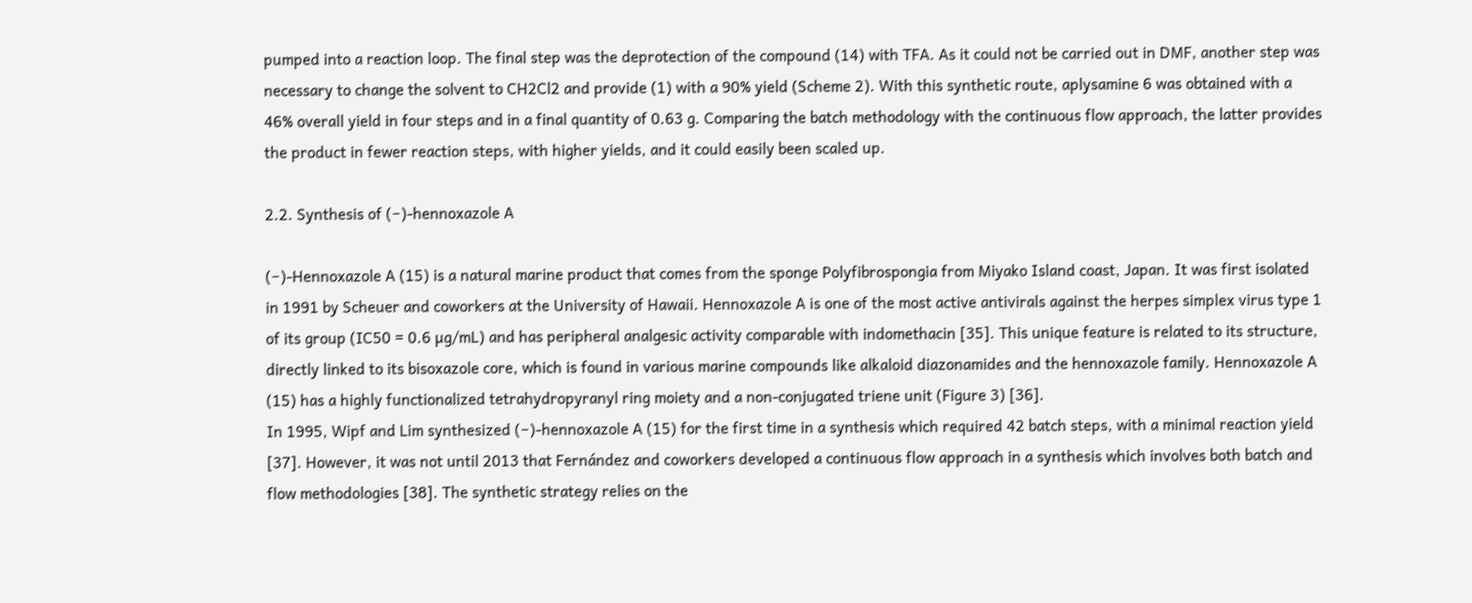pumped into a reaction loop. The final step was the deprotection of the compound (14) with TFA. As it could not be carried out in DMF, another step was necessary to change the solvent to CH2Cl2 and provide (1) with a 90% yield (Scheme 2). With this synthetic route, aplysamine 6 was obtained with a 46% overall yield in four steps and in a final quantity of 0.63 g. Comparing the batch methodology with the continuous flow approach, the latter provides the product in fewer reaction steps, with higher yields, and it could easily been scaled up.

2.2. Synthesis of (−)-hennoxazole A

(−)-Hennoxazole A (15) is a natural marine product that comes from the sponge Polyfibrospongia from Miyako Island coast, Japan. It was first isolated in 1991 by Scheuer and coworkers at the University of Hawaii. Hennoxazole A is one of the most active antivirals against the herpes simplex virus type 1 of its group (IC50 = 0.6 µg/mL) and has peripheral analgesic activity comparable with indomethacin [35]. This unique feature is related to its structure, directly linked to its bisoxazole core, which is found in various marine compounds like alkaloid diazonamides and the hennoxazole family. Hennoxazole A (15) has a highly functionalized tetrahydropyranyl ring moiety and a non-conjugated triene unit (Figure 3) [36].
In 1995, Wipf and Lim synthesized (−)-hennoxazole A (15) for the first time in a synthesis which required 42 batch steps, with a minimal reaction yield [37]. However, it was not until 2013 that Fernández and coworkers developed a continuous flow approach in a synthesis which involves both batch and flow methodologies [38]. The synthetic strategy relies on the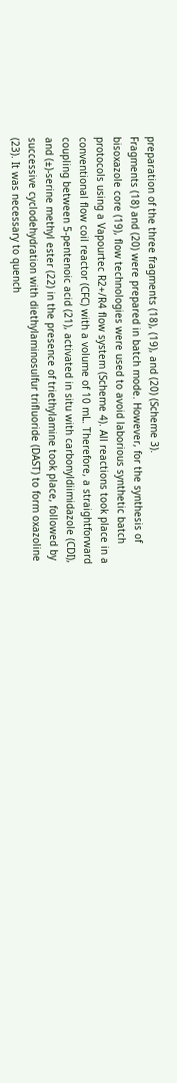preparation of the three fragments (18), (19), and (20) (Scheme 3).
Fragments (18) and (20) were prepared in batch mode. However, for the synthesis of bisoxazole core (19), flow technologies were used to avoid laborious synthetic batch protocols using a Vapourtec R2+/R4 flow system (Scheme 4). All reactions took place in a conventional flow coil reactor (CFC) with a volume of 10 mL. Therefore, a straightforward coupling between 5-pentenoic acid (21), activated in situ with carbonyldiimidazole (CDI), and (±)-serine methyl ester (22) in the presence of triethylamine took place, followed by successive cyclodehydration with diethylaminosulfur trifluoride (DAST) to form oxazoline (23). It was necessary to quench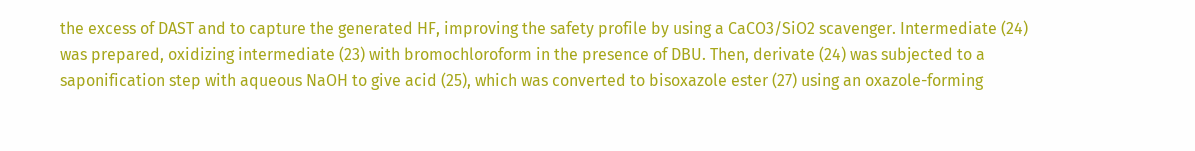the excess of DAST and to capture the generated HF, improving the safety profile by using a CaCO3/SiO2 scavenger. Intermediate (24) was prepared, oxidizing intermediate (23) with bromochloroform in the presence of DBU. Then, derivate (24) was subjected to a saponification step with aqueous NaOH to give acid (25), which was converted to bisoxazole ester (27) using an oxazole-forming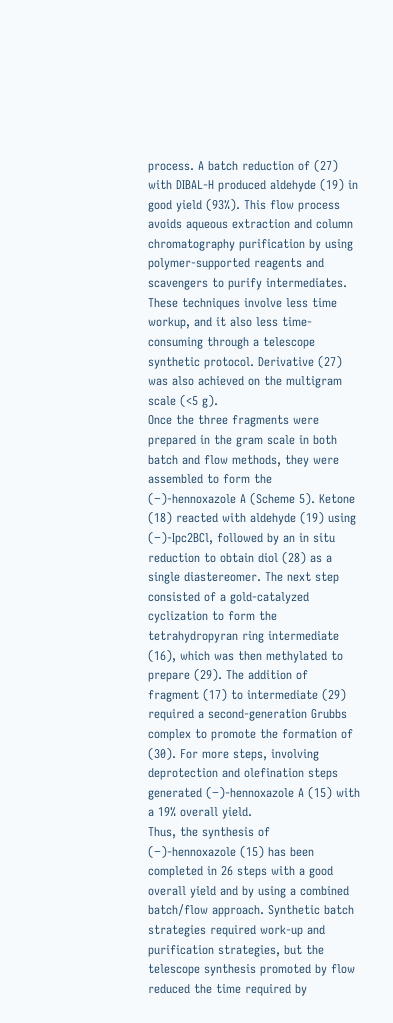process. A batch reduction of (27) with DIBAL-H produced aldehyde (19) in good yield (93%). This flow process avoids aqueous extraction and column chromatography purification by using polymer-supported reagents and scavengers to purify intermediates. These techniques involve less time workup, and it also less time-consuming through a telescope synthetic protocol. Derivative (27) was also achieved on the multigram scale (<5 g).
Once the three fragments were prepared in the gram scale in both batch and flow methods, they were assembled to form the (−)-hennoxazole A (Scheme 5). Ketone (18) reacted with aldehyde (19) using (−)-Ipc2BCl, followed by an in situ reduction to obtain diol (28) as a single diastereomer. The next step consisted of a gold-catalyzed cyclization to form the tetrahydropyran ring intermediate (16), which was then methylated to prepare (29). The addition of fragment (17) to intermediate (29) required a second-generation Grubbs complex to promote the formation of (30). For more steps, involving deprotection and olefination steps generated (−)-hennoxazole A (15) with a 19% overall yield.
Thus, the synthesis of (−)-hennoxazole (15) has been completed in 26 steps with a good overall yield and by using a combined batch/flow approach. Synthetic batch strategies required work-up and purification strategies, but the telescope synthesis promoted by flow reduced the time required by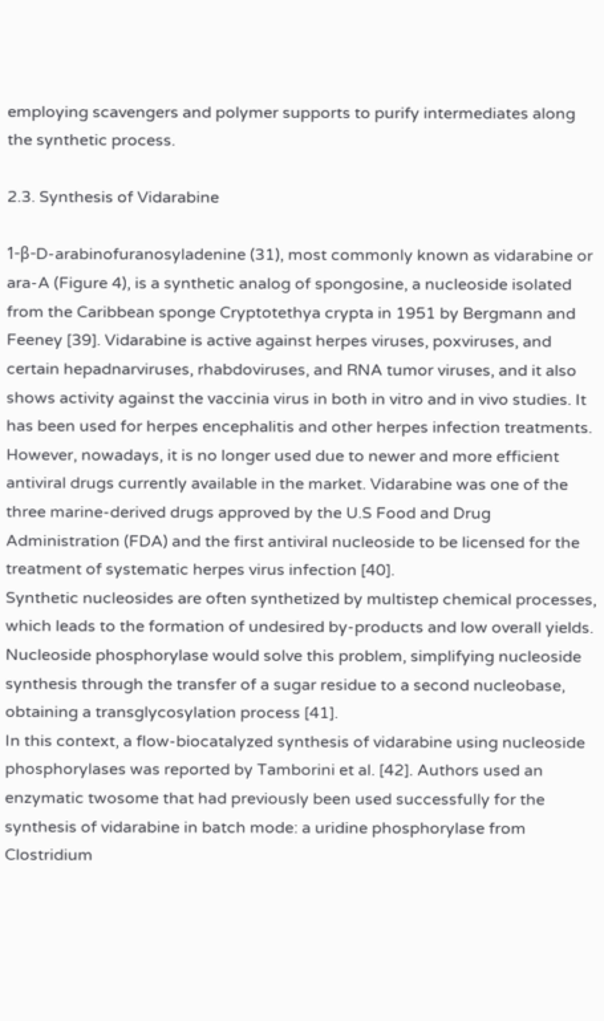employing scavengers and polymer supports to purify intermediates along the synthetic process.

2.3. Synthesis of Vidarabine

1-β-D-arabinofuranosyladenine (31), most commonly known as vidarabine or ara-A (Figure 4), is a synthetic analog of spongosine, a nucleoside isolated from the Caribbean sponge Cryptotethya crypta in 1951 by Bergmann and Feeney [39]. Vidarabine is active against herpes viruses, poxviruses, and certain hepadnarviruses, rhabdoviruses, and RNA tumor viruses, and it also shows activity against the vaccinia virus in both in vitro and in vivo studies. It has been used for herpes encephalitis and other herpes infection treatments. However, nowadays, it is no longer used due to newer and more efficient antiviral drugs currently available in the market. Vidarabine was one of the three marine-derived drugs approved by the U.S Food and Drug Administration (FDA) and the first antiviral nucleoside to be licensed for the treatment of systematic herpes virus infection [40].
Synthetic nucleosides are often synthetized by multistep chemical processes, which leads to the formation of undesired by-products and low overall yields. Nucleoside phosphorylase would solve this problem, simplifying nucleoside synthesis through the transfer of a sugar residue to a second nucleobase, obtaining a transglycosylation process [41].
In this context, a flow-biocatalyzed synthesis of vidarabine using nucleoside phosphorylases was reported by Tamborini et al. [42]. Authors used an enzymatic twosome that had previously been used successfully for the synthesis of vidarabine in batch mode: a uridine phosphorylase from Clostridium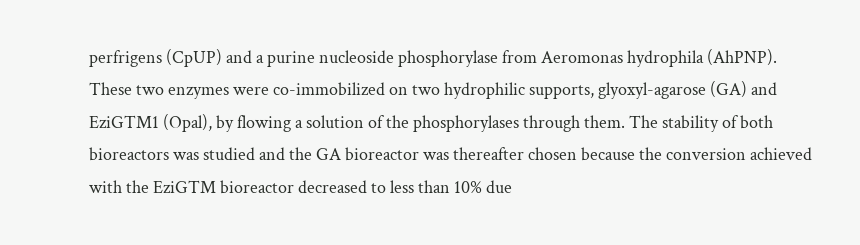perfrigens (CpUP) and a purine nucleoside phosphorylase from Aeromonas hydrophila (AhPNP). These two enzymes were co-immobilized on two hydrophilic supports, glyoxyl-agarose (GA) and EziGTM1 (Opal), by flowing a solution of the phosphorylases through them. The stability of both bioreactors was studied and the GA bioreactor was thereafter chosen because the conversion achieved with the EziGTM bioreactor decreased to less than 10% due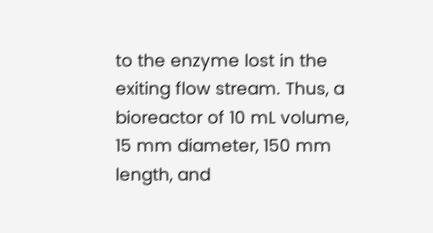to the enzyme lost in the exiting flow stream. Thus, a bioreactor of 10 mL volume, 15 mm diameter, 150 mm length, and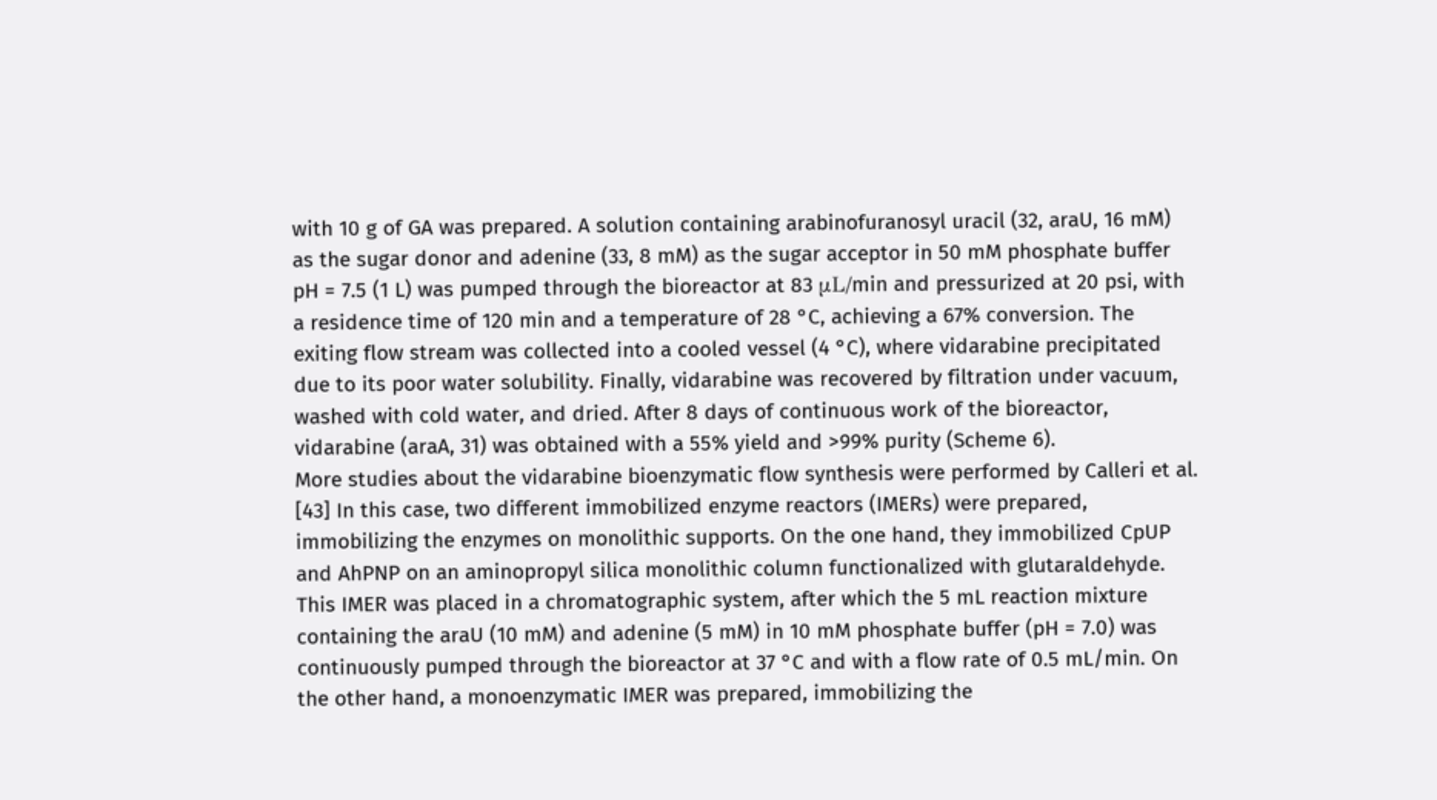with 10 g of GA was prepared. A solution containing arabinofuranosyl uracil (32, araU, 16 mM) as the sugar donor and adenine (33, 8 mM) as the sugar acceptor in 50 mM phosphate buffer pH = 7.5 (1 L) was pumped through the bioreactor at 83 μL/min and pressurized at 20 psi, with a residence time of 120 min and a temperature of 28 °C, achieving a 67% conversion. The exiting flow stream was collected into a cooled vessel (4 °C), where vidarabine precipitated due to its poor water solubility. Finally, vidarabine was recovered by filtration under vacuum, washed with cold water, and dried. After 8 days of continuous work of the bioreactor, vidarabine (araA, 31) was obtained with a 55% yield and >99% purity (Scheme 6).
More studies about the vidarabine bioenzymatic flow synthesis were performed by Calleri et al. [43] In this case, two different immobilized enzyme reactors (IMERs) were prepared, immobilizing the enzymes on monolithic supports. On the one hand, they immobilized CpUP and AhPNP on an aminopropyl silica monolithic column functionalized with glutaraldehyde. This IMER was placed in a chromatographic system, after which the 5 mL reaction mixture containing the araU (10 mM) and adenine (5 mM) in 10 mM phosphate buffer (pH = 7.0) was continuously pumped through the bioreactor at 37 °C and with a flow rate of 0.5 mL/min. On the other hand, a monoenzymatic IMER was prepared, immobilizing the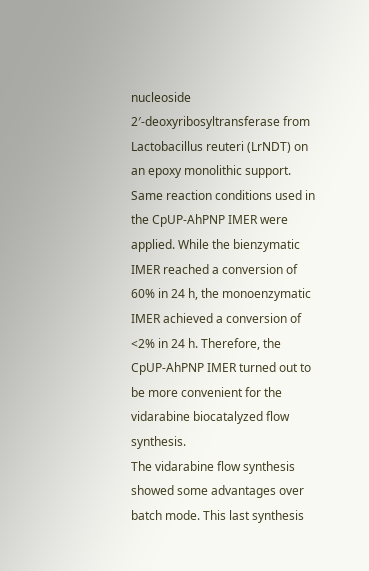nucleoside 2′-deoxyribosyltransferase from Lactobacillus reuteri (LrNDT) on an epoxy monolithic support. Same reaction conditions used in the CpUP-AhPNP IMER were applied. While the bienzymatic IMER reached a conversion of 60% in 24 h, the monoenzymatic IMER achieved a conversion of <2% in 24 h. Therefore, the CpUP-AhPNP IMER turned out to be more convenient for the vidarabine biocatalyzed flow synthesis.
The vidarabine flow synthesis showed some advantages over batch mode. This last synthesis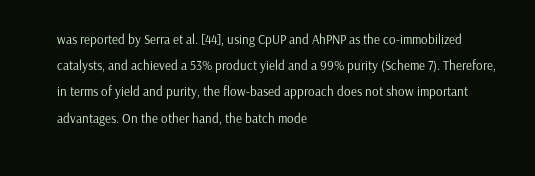was reported by Serra et al. [44], using CpUP and AhPNP as the co-immobilized catalysts, and achieved a 53% product yield and a 99% purity (Scheme 7). Therefore, in terms of yield and purity, the flow-based approach does not show important advantages. On the other hand, the batch mode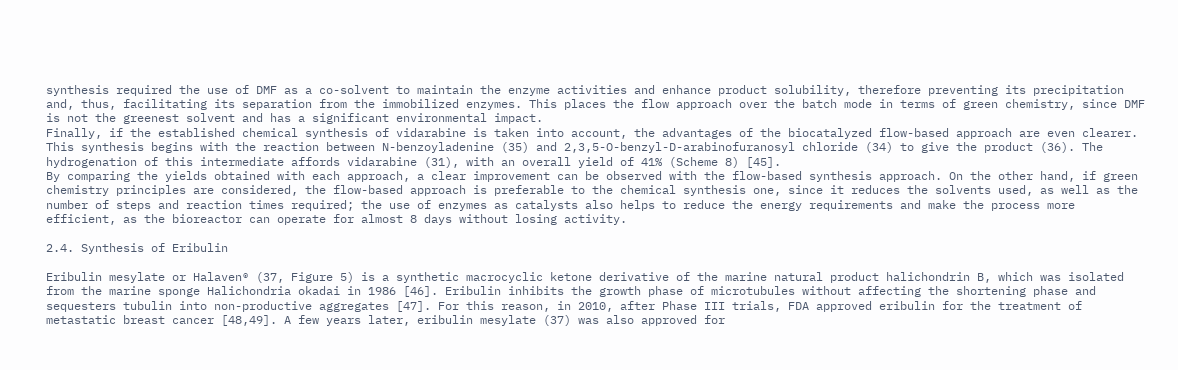synthesis required the use of DMF as a co-solvent to maintain the enzyme activities and enhance product solubility, therefore preventing its precipitation and, thus, facilitating its separation from the immobilized enzymes. This places the flow approach over the batch mode in terms of green chemistry, since DMF is not the greenest solvent and has a significant environmental impact.
Finally, if the established chemical synthesis of vidarabine is taken into account, the advantages of the biocatalyzed flow-based approach are even clearer. This synthesis begins with the reaction between N-benzoyladenine (35) and 2,3,5-O-benzyl-D-arabinofuranosyl chloride (34) to give the product (36). The hydrogenation of this intermediate affords vidarabine (31), with an overall yield of 41% (Scheme 8) [45].
By comparing the yields obtained with each approach, a clear improvement can be observed with the flow-based synthesis approach. On the other hand, if green chemistry principles are considered, the flow-based approach is preferable to the chemical synthesis one, since it reduces the solvents used, as well as the number of steps and reaction times required; the use of enzymes as catalysts also helps to reduce the energy requirements and make the process more efficient, as the bioreactor can operate for almost 8 days without losing activity.

2.4. Synthesis of Eribulin

Eribulin mesylate or Halaven® (37, Figure 5) is a synthetic macrocyclic ketone derivative of the marine natural product halichondrin B, which was isolated from the marine sponge Halichondria okadai in 1986 [46]. Eribulin inhibits the growth phase of microtubules without affecting the shortening phase and sequesters tubulin into non-productive aggregates [47]. For this reason, in 2010, after Phase III trials, FDA approved eribulin for the treatment of metastatic breast cancer [48,49]. A few years later, eribulin mesylate (37) was also approved for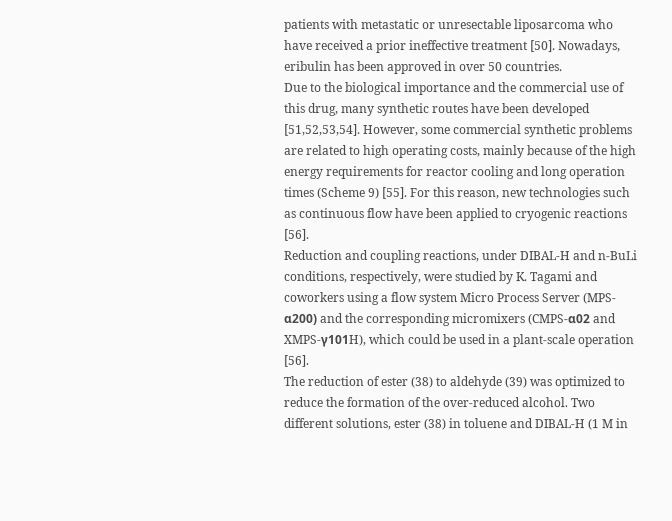patients with metastatic or unresectable liposarcoma who have received a prior ineffective treatment [50]. Nowadays, eribulin has been approved in over 50 countries.
Due to the biological importance and the commercial use of this drug, many synthetic routes have been developed [51,52,53,54]. However, some commercial synthetic problems are related to high operating costs, mainly because of the high energy requirements for reactor cooling and long operation times (Scheme 9) [55]. For this reason, new technologies such as continuous flow have been applied to cryogenic reactions [56].
Reduction and coupling reactions, under DIBAL-H and n-BuLi conditions, respectively, were studied by K. Tagami and coworkers using a flow system Micro Process Server (MPS-α200) and the corresponding micromixers (CMPS-α02 and XMPS-γ101H), which could be used in a plant-scale operation [56].
The reduction of ester (38) to aldehyde (39) was optimized to reduce the formation of the over-reduced alcohol. Two different solutions, ester (38) in toluene and DIBAL-H (1 M in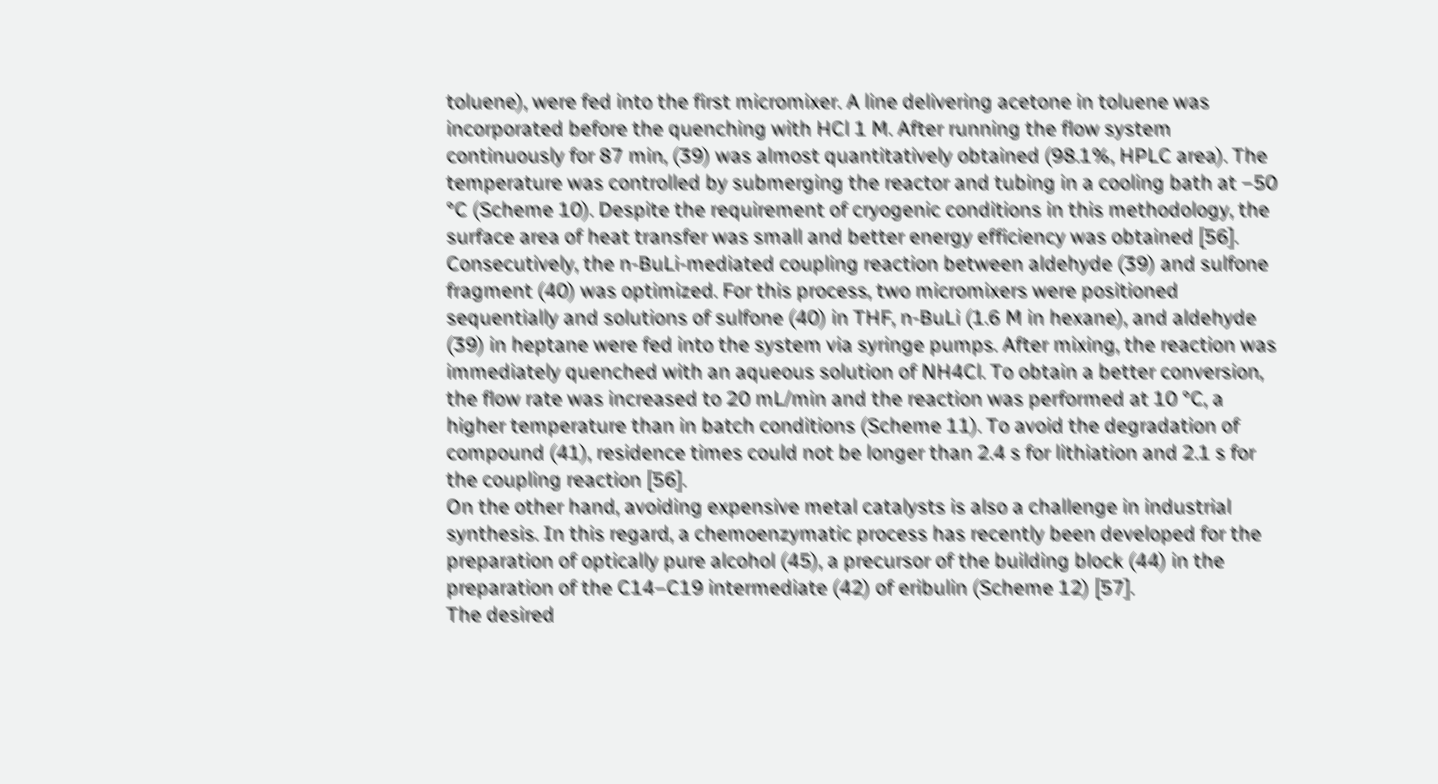toluene), were fed into the first micromixer. A line delivering acetone in toluene was incorporated before the quenching with HCl 1 M. After running the flow system continuously for 87 min, (39) was almost quantitatively obtained (98.1%, HPLC area). The temperature was controlled by submerging the reactor and tubing in a cooling bath at −50 °C (Scheme 10). Despite the requirement of cryogenic conditions in this methodology, the surface area of heat transfer was small and better energy efficiency was obtained [56].
Consecutively, the n-BuLi-mediated coupling reaction between aldehyde (39) and sulfone fragment (40) was optimized. For this process, two micromixers were positioned sequentially and solutions of sulfone (40) in THF, n-BuLi (1.6 M in hexane), and aldehyde (39) in heptane were fed into the system via syringe pumps. After mixing, the reaction was immediately quenched with an aqueous solution of NH4Cl. To obtain a better conversion, the flow rate was increased to 20 mL/min and the reaction was performed at 10 °C, a higher temperature than in batch conditions (Scheme 11). To avoid the degradation of compound (41), residence times could not be longer than 2.4 s for lithiation and 2.1 s for the coupling reaction [56].
On the other hand, avoiding expensive metal catalysts is also a challenge in industrial synthesis. In this regard, a chemoenzymatic process has recently been developed for the preparation of optically pure alcohol (45), a precursor of the building block (44) in the preparation of the C14–C19 intermediate (42) of eribulin (Scheme 12) [57].
The desired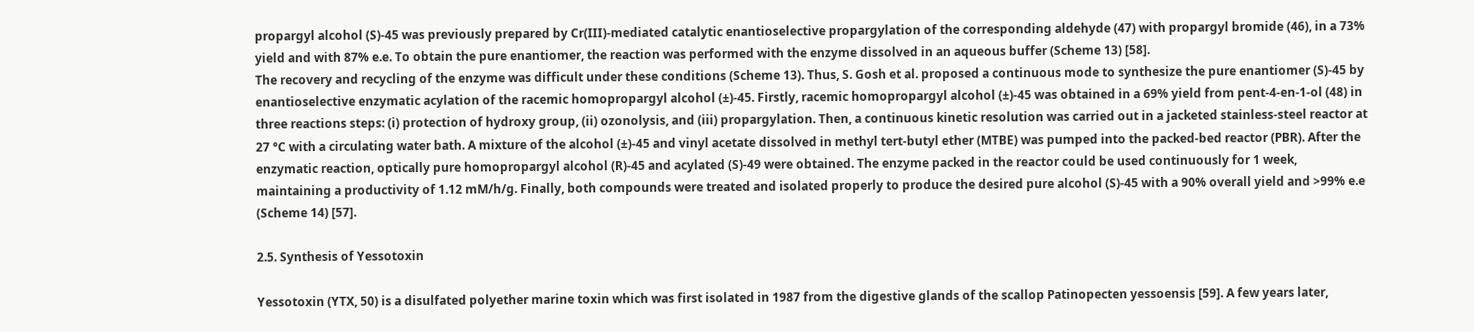propargyl alcohol (S)-45 was previously prepared by Cr(III)-mediated catalytic enantioselective propargylation of the corresponding aldehyde (47) with propargyl bromide (46), in a 73% yield and with 87% e.e. To obtain the pure enantiomer, the reaction was performed with the enzyme dissolved in an aqueous buffer (Scheme 13) [58].
The recovery and recycling of the enzyme was difficult under these conditions (Scheme 13). Thus, S. Gosh et al. proposed a continuous mode to synthesize the pure enantiomer (S)-45 by enantioselective enzymatic acylation of the racemic homopropargyl alcohol (±)-45. Firstly, racemic homopropargyl alcohol (±)-45 was obtained in a 69% yield from pent-4-en-1-ol (48) in three reactions steps: (i) protection of hydroxy group, (ii) ozonolysis, and (iii) propargylation. Then, a continuous kinetic resolution was carried out in a jacketed stainless-steel reactor at 27 °C with a circulating water bath. A mixture of the alcohol (±)-45 and vinyl acetate dissolved in methyl tert-butyl ether (MTBE) was pumped into the packed-bed reactor (PBR). After the enzymatic reaction, optically pure homopropargyl alcohol (R)-45 and acylated (S)-49 were obtained. The enzyme packed in the reactor could be used continuously for 1 week, maintaining a productivity of 1.12 mM/h/g. Finally, both compounds were treated and isolated properly to produce the desired pure alcohol (S)-45 with a 90% overall yield and >99% e.e (Scheme 14) [57].

2.5. Synthesis of Yessotoxin

Yessotoxin (YTX, 50) is a disulfated polyether marine toxin which was first isolated in 1987 from the digestive glands of the scallop Patinopecten yessoensis [59]. A few years later,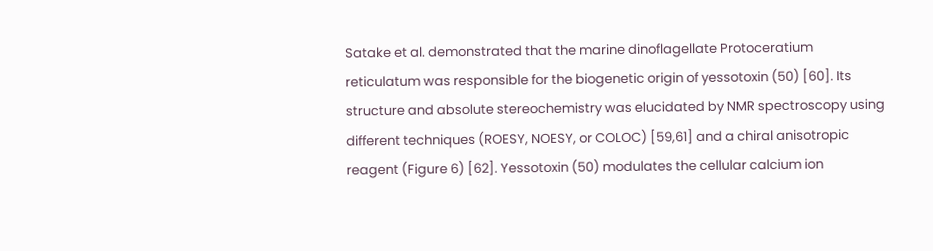Satake et al. demonstrated that the marine dinoflagellate Protoceratium reticulatum was responsible for the biogenetic origin of yessotoxin (50) [60]. Its structure and absolute stereochemistry was elucidated by NMR spectroscopy using different techniques (ROESY, NOESY, or COLOC) [59,61] and a chiral anisotropic reagent (Figure 6) [62]. Yessotoxin (50) modulates the cellular calcium ion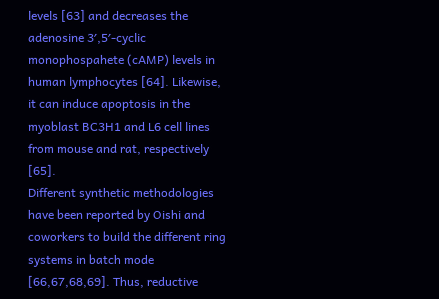levels [63] and decreases the adenosine 3′,5′-cyclic monophospahete (cAMP) levels in human lymphocytes [64]. Likewise, it can induce apoptosis in the myoblast BC3H1 and L6 cell lines from mouse and rat, respectively [65].
Different synthetic methodologies have been reported by Oishi and coworkers to build the different ring systems in batch mode [66,67,68,69]. Thus, reductive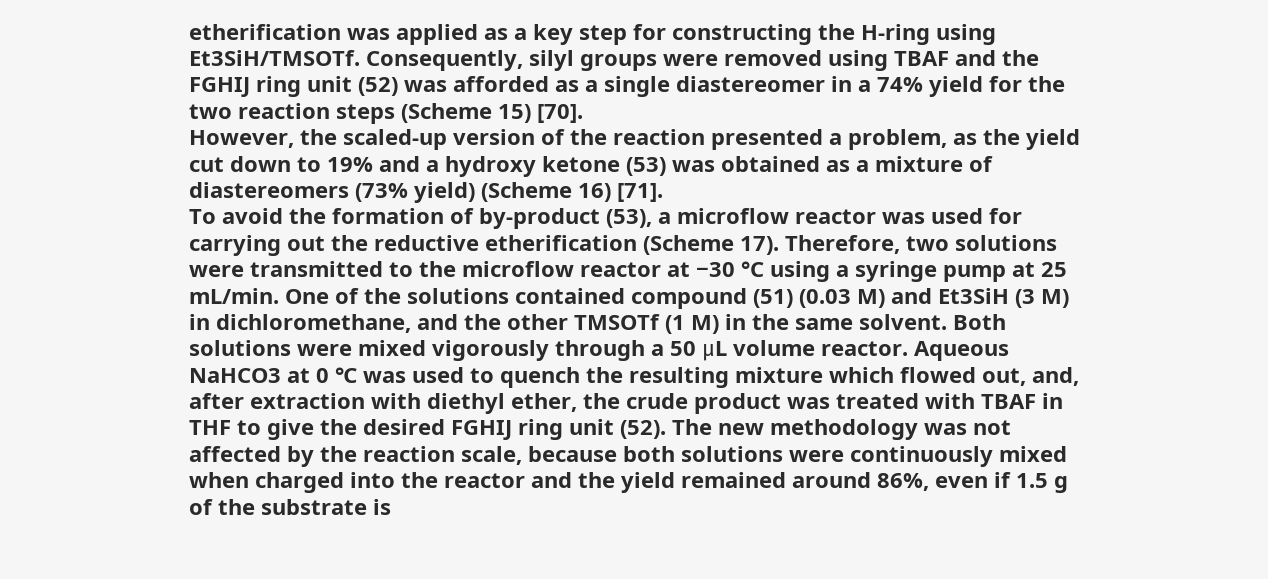etherification was applied as a key step for constructing the H-ring using Et3SiH/TMSOTf. Consequently, silyl groups were removed using TBAF and the FGHIJ ring unit (52) was afforded as a single diastereomer in a 74% yield for the two reaction steps (Scheme 15) [70].
However, the scaled-up version of the reaction presented a problem, as the yield cut down to 19% and a hydroxy ketone (53) was obtained as a mixture of diastereomers (73% yield) (Scheme 16) [71].
To avoid the formation of by-product (53), a microflow reactor was used for carrying out the reductive etherification (Scheme 17). Therefore, two solutions were transmitted to the microflow reactor at −30 °C using a syringe pump at 25 mL/min. One of the solutions contained compound (51) (0.03 M) and Et3SiH (3 M) in dichloromethane, and the other TMSOTf (1 M) in the same solvent. Both solutions were mixed vigorously through a 50 μL volume reactor. Aqueous NaHCO3 at 0 ℃ was used to quench the resulting mixture which flowed out, and, after extraction with diethyl ether, the crude product was treated with TBAF in THF to give the desired FGHIJ ring unit (52). The new methodology was not affected by the reaction scale, because both solutions were continuously mixed when charged into the reactor and the yield remained around 86%, even if 1.5 g of the substrate is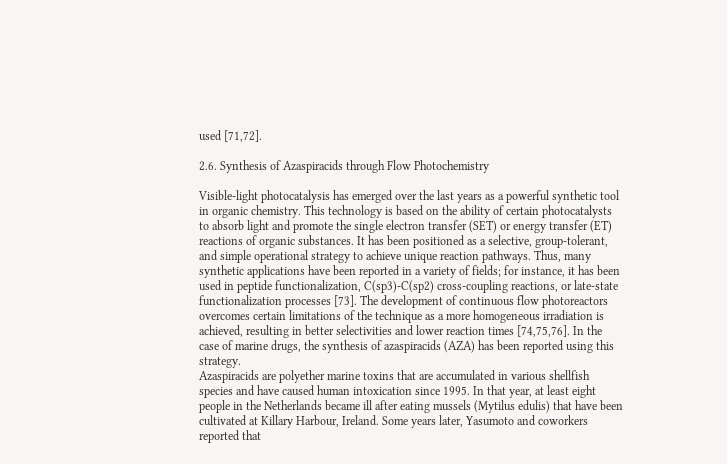used [71,72].

2.6. Synthesis of Azaspiracids through Flow Photochemistry

Visible-light photocatalysis has emerged over the last years as a powerful synthetic tool in organic chemistry. This technology is based on the ability of certain photocatalysts to absorb light and promote the single electron transfer (SET) or energy transfer (ET) reactions of organic substances. It has been positioned as a selective, group-tolerant, and simple operational strategy to achieve unique reaction pathways. Thus, many synthetic applications have been reported in a variety of fields; for instance, it has been used in peptide functionalization, C(sp3)-C(sp2) cross-coupling reactions, or late-state functionalization processes [73]. The development of continuous flow photoreactors overcomes certain limitations of the technique as a more homogeneous irradiation is achieved, resulting in better selectivities and lower reaction times [74,75,76]. In the case of marine drugs, the synthesis of azaspiracids (AZA) has been reported using this strategy.
Azaspiracids are polyether marine toxins that are accumulated in various shellfish species and have caused human intoxication since 1995. In that year, at least eight people in the Netherlands became ill after eating mussels (Mytilus edulis) that have been cultivated at Killary Harbour, Ireland. Some years later, Yasumoto and coworkers reported that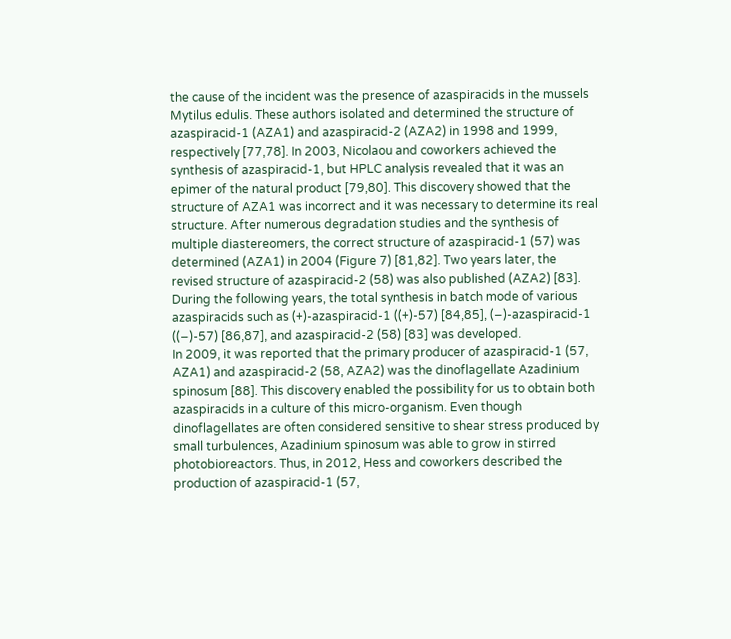the cause of the incident was the presence of azaspiracids in the mussels Mytilus edulis. These authors isolated and determined the structure of azaspiracid-1 (AZA1) and azaspiracid-2 (AZA2) in 1998 and 1999, respectively [77,78]. In 2003, Nicolaou and coworkers achieved the synthesis of azaspiracid-1, but HPLC analysis revealed that it was an epimer of the natural product [79,80]. This discovery showed that the structure of AZA1 was incorrect and it was necessary to determine its real structure. After numerous degradation studies and the synthesis of multiple diastereomers, the correct structure of azaspiracid-1 (57) was determined (AZA1) in 2004 (Figure 7) [81,82]. Two years later, the revised structure of azaspiracid-2 (58) was also published (AZA2) [83].
During the following years, the total synthesis in batch mode of various azaspiracids such as (+)-azaspiracid-1 ((+)-57) [84,85], (−)-azaspiracid-1 ((−)-57) [86,87], and azaspiracid-2 (58) [83] was developed.
In 2009, it was reported that the primary producer of azaspiracid-1 (57, AZA1) and azaspiracid-2 (58, AZA2) was the dinoflagellate Azadinium spinosum [88]. This discovery enabled the possibility for us to obtain both azaspiracids in a culture of this micro-organism. Even though dinoflagellates are often considered sensitive to shear stress produced by small turbulences, Azadinium spinosum was able to grow in stirred photobioreactors. Thus, in 2012, Hess and coworkers described the production of azaspiracid-1 (57,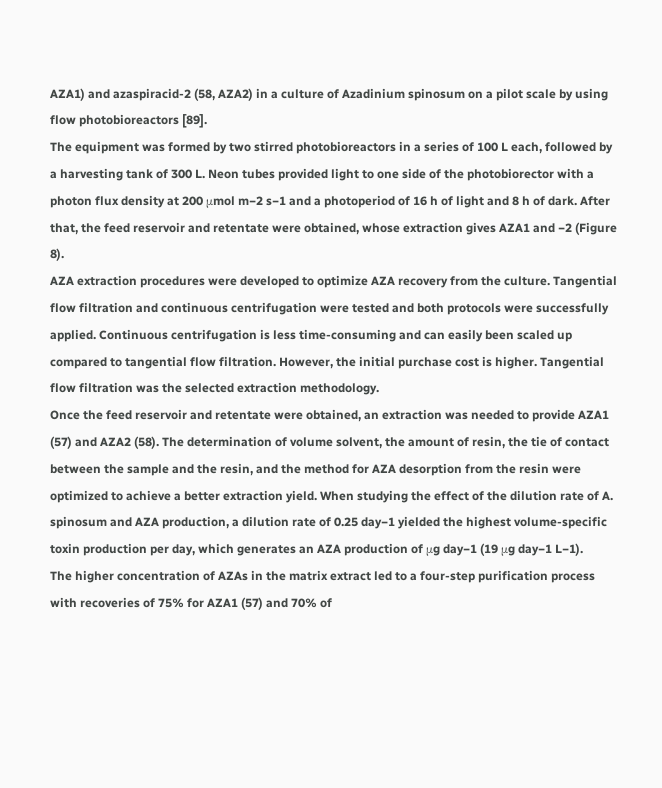AZA1) and azaspiracid-2 (58, AZA2) in a culture of Azadinium spinosum on a pilot scale by using flow photobioreactors [89].
The equipment was formed by two stirred photobioreactors in a series of 100 L each, followed by a harvesting tank of 300 L. Neon tubes provided light to one side of the photobiorector with a photon flux density at 200 μmol m−2 s−1 and a photoperiod of 16 h of light and 8 h of dark. After that, the feed reservoir and retentate were obtained, whose extraction gives AZA1 and −2 (Figure 8).
AZA extraction procedures were developed to optimize AZA recovery from the culture. Tangential flow filtration and continuous centrifugation were tested and both protocols were successfully applied. Continuous centrifugation is less time-consuming and can easily been scaled up compared to tangential flow filtration. However, the initial purchase cost is higher. Tangential flow filtration was the selected extraction methodology.
Once the feed reservoir and retentate were obtained, an extraction was needed to provide AZA1 (57) and AZA2 (58). The determination of volume solvent, the amount of resin, the tie of contact between the sample and the resin, and the method for AZA desorption from the resin were optimized to achieve a better extraction yield. When studying the effect of the dilution rate of A. spinosum and AZA production, a dilution rate of 0.25 day−1 yielded the highest volume-specific toxin production per day, which generates an AZA production of μg day−1 (19 μg day−1 L−1).
The higher concentration of AZAs in the matrix extract led to a four-step purification process with recoveries of 75% for AZA1 (57) and 70% of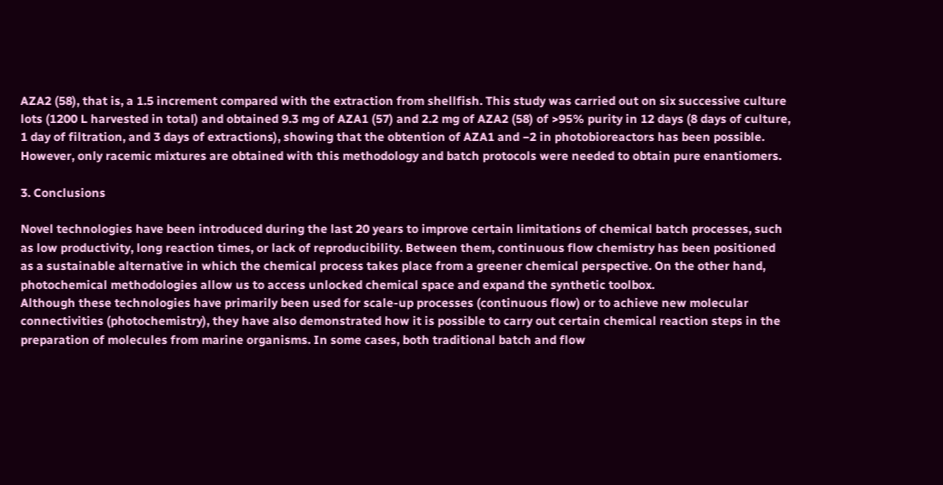AZA2 (58), that is, a 1.5 increment compared with the extraction from shellfish. This study was carried out on six successive culture lots (1200 L harvested in total) and obtained 9.3 mg of AZA1 (57) and 2.2 mg of AZA2 (58) of >95% purity in 12 days (8 days of culture, 1 day of filtration, and 3 days of extractions), showing that the obtention of AZA1 and −2 in photobioreactors has been possible. However, only racemic mixtures are obtained with this methodology and batch protocols were needed to obtain pure enantiomers.

3. Conclusions

Novel technologies have been introduced during the last 20 years to improve certain limitations of chemical batch processes, such as low productivity, long reaction times, or lack of reproducibility. Between them, continuous flow chemistry has been positioned as a sustainable alternative in which the chemical process takes place from a greener chemical perspective. On the other hand, photochemical methodologies allow us to access unlocked chemical space and expand the synthetic toolbox.
Although these technologies have primarily been used for scale-up processes (continuous flow) or to achieve new molecular connectivities (photochemistry), they have also demonstrated how it is possible to carry out certain chemical reaction steps in the preparation of molecules from marine organisms. In some cases, both traditional batch and flow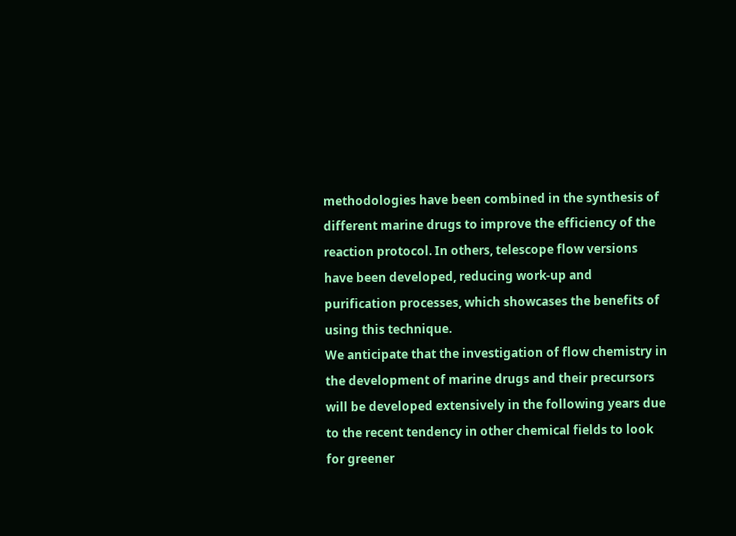methodologies have been combined in the synthesis of different marine drugs to improve the efficiency of the reaction protocol. In others, telescope flow versions have been developed, reducing work-up and purification processes, which showcases the benefits of using this technique.
We anticipate that the investigation of flow chemistry in the development of marine drugs and their precursors will be developed extensively in the following years due to the recent tendency in other chemical fields to look for greener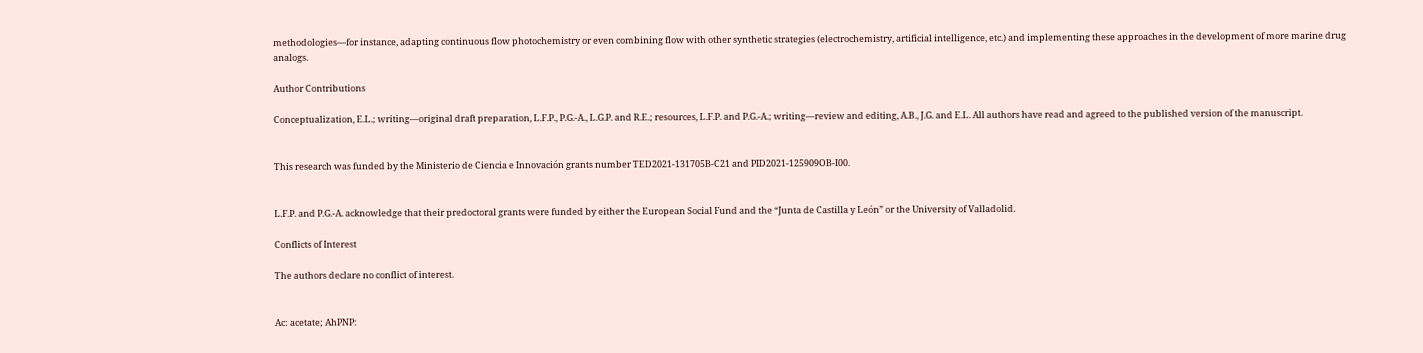methodologies—for instance, adapting continuous flow photochemistry or even combining flow with other synthetic strategies (electrochemistry, artificial intelligence, etc.) and implementing these approaches in the development of more marine drug analogs.

Author Contributions

Conceptualization, E.L.; writing—original draft preparation, L.F.P., P.G.-A., L.G.P. and R.E.; resources, L.F.P. and P.G.-A.; writing—review and editing, A.B., J.G. and E.L. All authors have read and agreed to the published version of the manuscript.


This research was funded by the Ministerio de Ciencia e Innovación grants number TED2021-131705B-C21 and PID2021-125909OB-I00.


L.F.P. and P.G.-A. acknowledge that their predoctoral grants were funded by either the European Social Fund and the “Junta de Castilla y León” or the University of Valladolid.

Conflicts of Interest

The authors declare no conflict of interest.


Ac: acetate; AhPNP: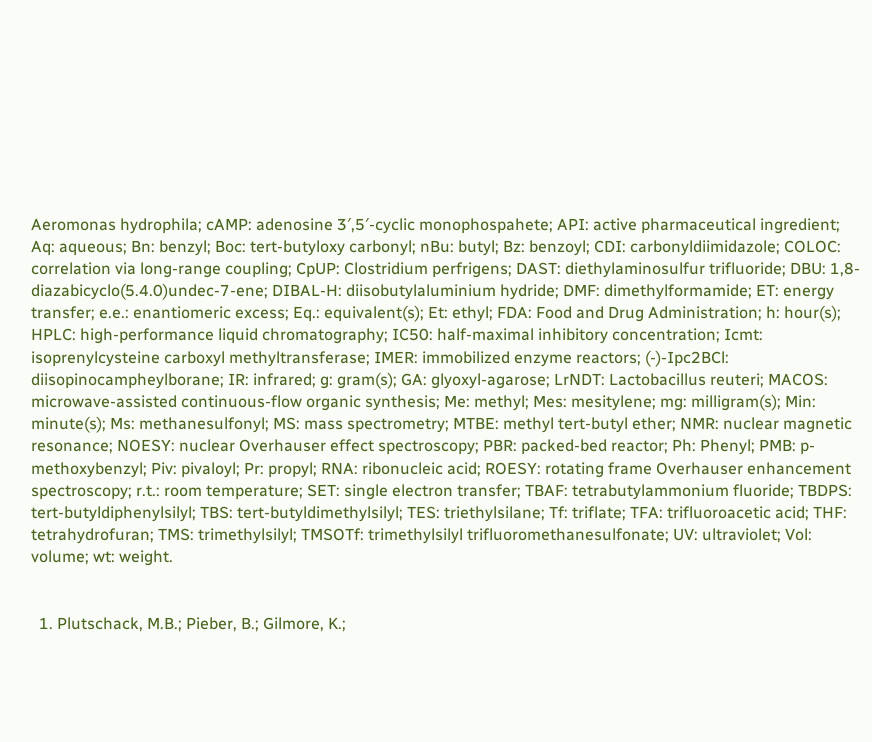Aeromonas hydrophila; cAMP: adenosine 3′,5′-cyclic monophospahete; API: active pharmaceutical ingredient; Aq: aqueous; Bn: benzyl; Boc: tert-butyloxy carbonyl; nBu: butyl; Bz: benzoyl; CDI: carbonyldiimidazole; COLOC: correlation via long-range coupling; CpUP: Clostridium perfrigens; DAST: diethylaminosulfur trifluoride; DBU: 1,8-diazabicyclo(5.4.0)undec-7-ene; DIBAL-H: diisobutylaluminium hydride; DMF: dimethylformamide; ET: energy transfer; e.e.: enantiomeric excess; Eq.: equivalent(s); Et: ethyl; FDA: Food and Drug Administration; h: hour(s); HPLC: high-performance liquid chromatography; IC50: half-maximal inhibitory concentration; Icmt: isoprenylcysteine carboxyl methyltransferase; IMER: immobilized enzyme reactors; (-)-Ipc2BCl: diisopinocampheylborane; IR: infrared; g: gram(s); GA: glyoxyl-agarose; LrNDT: Lactobacillus reuteri; MACOS: microwave-assisted continuous-flow organic synthesis; Me: methyl; Mes: mesitylene; mg: milligram(s); Min: minute(s); Ms: methanesulfonyl; MS: mass spectrometry; MTBE: methyl tert-butyl ether; NMR: nuclear magnetic resonance; NOESY: nuclear Overhauser effect spectroscopy; PBR: packed-bed reactor; Ph: Phenyl; PMB: p-methoxybenzyl; Piv: pivaloyl; Pr: propyl; RNA: ribonucleic acid; ROESY: rotating frame Overhauser enhancement spectroscopy; r.t.: room temperature; SET: single electron transfer; TBAF: tetrabutylammonium fluoride; TBDPS: tert-butyldiphenylsilyl; TBS: tert-butyldimethylsilyl; TES: triethylsilane; Tf: triflate; TFA: trifluoroacetic acid; THF: tetrahydrofuran; TMS: trimethylsilyl; TMSOTf: trimethylsilyl trifluoromethanesulfonate; UV: ultraviolet; Vol: volume; wt: weight.


  1. Plutschack, M.B.; Pieber, B.; Gilmore, K.;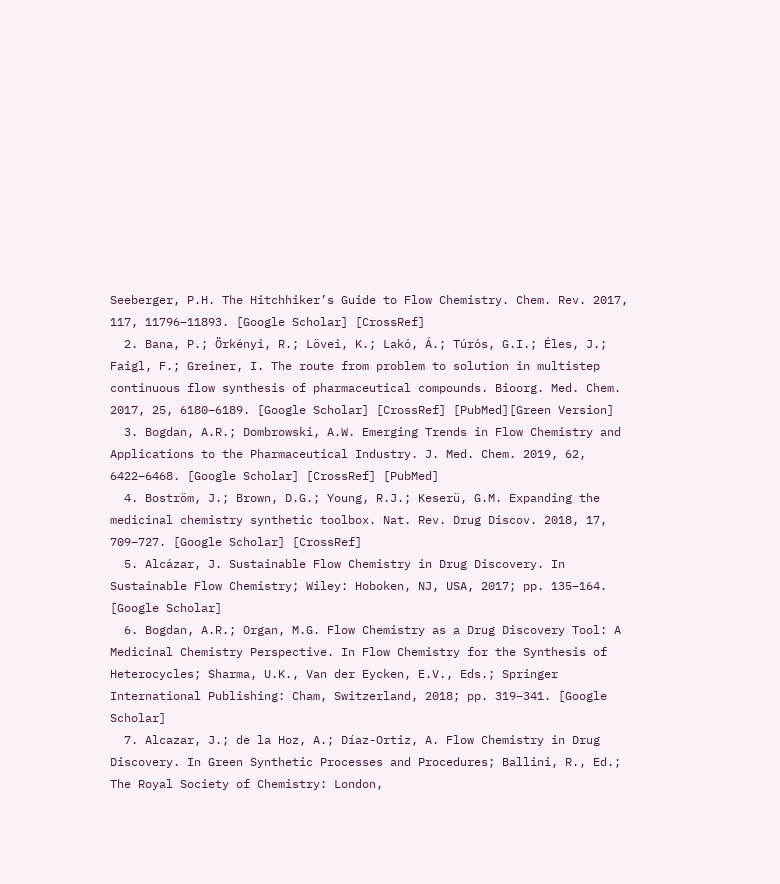Seeberger, P.H. The Hitchhiker’s Guide to Flow Chemistry. Chem. Rev. 2017, 117, 11796–11893. [Google Scholar] [CrossRef]
  2. Bana, P.; Örkényi, R.; Lövei, K.; Lakó, Á.; Túrós, G.I.; Éles, J.; Faigl, F.; Greiner, I. The route from problem to solution in multistep continuous flow synthesis of pharmaceutical compounds. Bioorg. Med. Chem. 2017, 25, 6180–6189. [Google Scholar] [CrossRef] [PubMed][Green Version]
  3. Bogdan, A.R.; Dombrowski, A.W. Emerging Trends in Flow Chemistry and Applications to the Pharmaceutical Industry. J. Med. Chem. 2019, 62, 6422–6468. [Google Scholar] [CrossRef] [PubMed]
  4. Boström, J.; Brown, D.G.; Young, R.J.; Keserü, G.M. Expanding the medicinal chemistry synthetic toolbox. Nat. Rev. Drug Discov. 2018, 17, 709–727. [Google Scholar] [CrossRef]
  5. Alcázar, J. Sustainable Flow Chemistry in Drug Discovery. In Sustainable Flow Chemistry; Wiley: Hoboken, NJ, USA, 2017; pp. 135–164. [Google Scholar]
  6. Bogdan, A.R.; Organ, M.G. Flow Chemistry as a Drug Discovery Tool: A Medicinal Chemistry Perspective. In Flow Chemistry for the Synthesis of Heterocycles; Sharma, U.K., Van der Eycken, E.V., Eds.; Springer International Publishing: Cham, Switzerland, 2018; pp. 319–341. [Google Scholar]
  7. Alcazar, J.; de la Hoz, A.; Díaz-Ortiz, A. Flow Chemistry in Drug Discovery. In Green Synthetic Processes and Procedures; Ballini, R., Ed.; The Royal Society of Chemistry: London,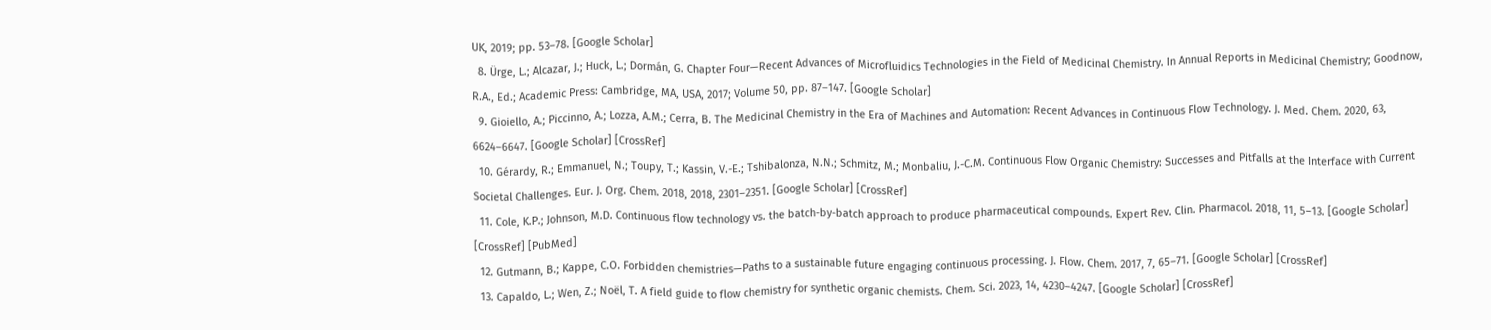UK, 2019; pp. 53–78. [Google Scholar]
  8. Ürge, L.; Alcazar, J.; Huck, L.; Dormán, G. Chapter Four—Recent Advances of Microfluidics Technologies in the Field of Medicinal Chemistry. In Annual Reports in Medicinal Chemistry; Goodnow, R.A., Ed.; Academic Press: Cambridge, MA, USA, 2017; Volume 50, pp. 87–147. [Google Scholar]
  9. Gioiello, A.; Piccinno, A.; Lozza, A.M.; Cerra, B. The Medicinal Chemistry in the Era of Machines and Automation: Recent Advances in Continuous Flow Technology. J. Med. Chem. 2020, 63, 6624–6647. [Google Scholar] [CrossRef]
  10. Gérardy, R.; Emmanuel, N.; Toupy, T.; Kassin, V.-E.; Tshibalonza, N.N.; Schmitz, M.; Monbaliu, J.-C.M. Continuous Flow Organic Chemistry: Successes and Pitfalls at the Interface with Current Societal Challenges. Eur. J. Org. Chem. 2018, 2018, 2301–2351. [Google Scholar] [CrossRef]
  11. Cole, K.P.; Johnson, M.D. Continuous flow technology vs. the batch-by-batch approach to produce pharmaceutical compounds. Expert Rev. Clin. Pharmacol. 2018, 11, 5–13. [Google Scholar] [CrossRef] [PubMed]
  12. Gutmann, B.; Kappe, C.O. Forbidden chemistries—Paths to a sustainable future engaging continuous processing. J. Flow. Chem. 2017, 7, 65–71. [Google Scholar] [CrossRef]
  13. Capaldo, L.; Wen, Z.; Noël, T. A field guide to flow chemistry for synthetic organic chemists. Chem. Sci. 2023, 14, 4230–4247. [Google Scholar] [CrossRef]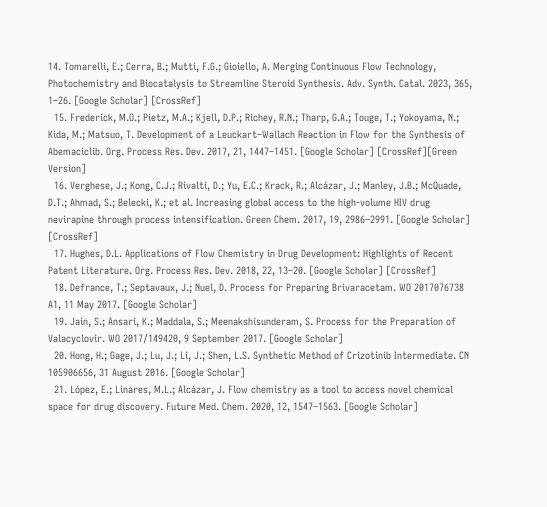14. Tomarelli, E.; Cerra, B.; Mutti, F.G.; Gioiello, A. Merging Continuous Flow Technology, Photochemistry and Biocatalysis to Streamline Steroid Synthesis. Adv. Synth. Catal. 2023, 365, 1–26. [Google Scholar] [CrossRef]
  15. Frederick, M.O.; Pietz, M.A.; Kjell, D.P.; Richey, R.N.; Tharp, G.A.; Touge, T.; Yokoyama, N.; Kida, M.; Matsuo, T. Development of a Leuckart–Wallach Reaction in Flow for the Synthesis of Abemaciclib. Org. Process Res. Dev. 2017, 21, 1447–1451. [Google Scholar] [CrossRef][Green Version]
  16. Verghese, J.; Kong, C.J.; Rivalti, D.; Yu, E.C.; Krack, R.; Alcázar, J.; Manley, J.B.; McQuade, D.T.; Ahmad, S.; Belecki, K.; et al. Increasing global access to the high-volume HIV drug nevirapine through process intensification. Green Chem. 2017, 19, 2986–2991. [Google Scholar] [CrossRef]
  17. Hughes, D.L. Applications of Flow Chemistry in Drug Development: Highlights of Recent Patent Literature. Org. Process Res. Dev. 2018, 22, 13–20. [Google Scholar] [CrossRef]
  18. Defrance, T.; Septavaux, J.; Nuel, D. Process for Preparing Brivaracetam. WO 2017076738 A1, 11 May 2017. [Google Scholar]
  19. Jain, S.; Ansari, K.; Maddala, S.; Meenakshisunderam, S. Process for the Preparation of Valacyclovir. WO 2017/149420, 9 September 2017. [Google Scholar]
  20. Hong, H.; Gage, J.; Lu, J.; Li, J.; Shen, L.S. Synthetic Method of Crizotinib Intermediate. CN 105906656, 31 August 2016. [Google Scholar]
  21. López, E.; Linares, M.L.; Alcázar, J. Flow chemistry as a tool to access novel chemical space for drug discovery. Future Med. Chem. 2020, 12, 1547–1563. [Google Scholar]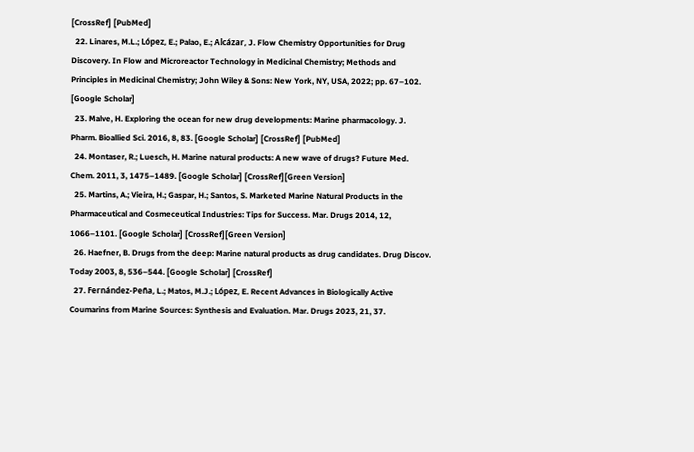[CrossRef] [PubMed]
  22. Linares, M.L.; López, E.; Palao, E.; Alcázar, J. Flow Chemistry Opportunities for Drug Discovery. In Flow and Microreactor Technology in Medicinal Chemistry; Methods and Principles in Medicinal Chemistry; John Wiley & Sons: New York, NY, USA, 2022; pp. 67–102. [Google Scholar]
  23. Malve, H. Exploring the ocean for new drug developments: Marine pharmacology. J. Pharm. Bioallied Sci. 2016, 8, 83. [Google Scholar] [CrossRef] [PubMed]
  24. Montaser, R.; Luesch, H. Marine natural products: A new wave of drugs? Future Med. Chem. 2011, 3, 1475–1489. [Google Scholar] [CrossRef][Green Version]
  25. Martins, A.; Vieira, H.; Gaspar, H.; Santos, S. Marketed Marine Natural Products in the Pharmaceutical and Cosmeceutical Industries: Tips for Success. Mar. Drugs 2014, 12, 1066–1101. [Google Scholar] [CrossRef][Green Version]
  26. Haefner, B. Drugs from the deep: Marine natural products as drug candidates. Drug Discov. Today 2003, 8, 536–544. [Google Scholar] [CrossRef]
  27. Fernández-Peña, L.; Matos, M.J.; López, E. Recent Advances in Biologically Active Coumarins from Marine Sources: Synthesis and Evaluation. Mar. Drugs 2023, 21, 37.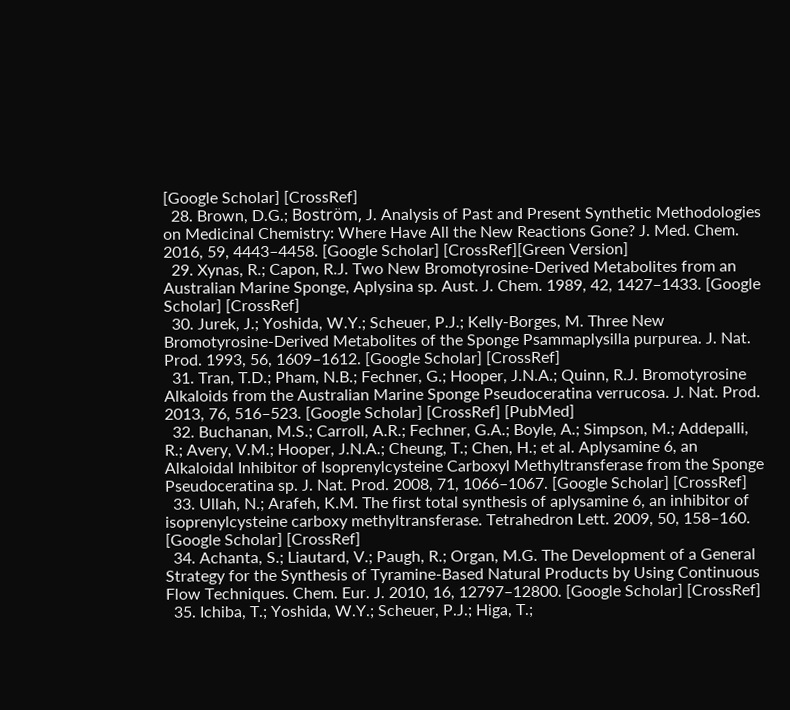[Google Scholar] [CrossRef]
  28. Brown, D.G.; Boström, J. Analysis of Past and Present Synthetic Methodologies on Medicinal Chemistry: Where Have All the New Reactions Gone? J. Med. Chem. 2016, 59, 4443–4458. [Google Scholar] [CrossRef][Green Version]
  29. Xynas, R.; Capon, R.J. Two New Bromotyrosine-Derived Metabolites from an Australian Marine Sponge, Aplysina sp. Aust. J. Chem. 1989, 42, 1427–1433. [Google Scholar] [CrossRef]
  30. Jurek, J.; Yoshida, W.Y.; Scheuer, P.J.; Kelly-Borges, M. Three New Bromotyrosine-Derived Metabolites of the Sponge Psammaplysilla purpurea. J. Nat. Prod. 1993, 56, 1609–1612. [Google Scholar] [CrossRef]
  31. Tran, T.D.; Pham, N.B.; Fechner, G.; Hooper, J.N.A.; Quinn, R.J. Bromotyrosine Alkaloids from the Australian Marine Sponge Pseudoceratina verrucosa. J. Nat. Prod. 2013, 76, 516–523. [Google Scholar] [CrossRef] [PubMed]
  32. Buchanan, M.S.; Carroll, A.R.; Fechner, G.A.; Boyle, A.; Simpson, M.; Addepalli, R.; Avery, V.M.; Hooper, J.N.A.; Cheung, T.; Chen, H.; et al. Aplysamine 6, an Alkaloidal Inhibitor of Isoprenylcysteine Carboxyl Methyltransferase from the Sponge Pseudoceratina sp. J. Nat. Prod. 2008, 71, 1066–1067. [Google Scholar] [CrossRef]
  33. Ullah, N.; Arafeh, K.M. The first total synthesis of aplysamine 6, an inhibitor of isoprenylcysteine carboxy methyltransferase. Tetrahedron Lett. 2009, 50, 158–160. [Google Scholar] [CrossRef]
  34. Achanta, S.; Liautard, V.; Paugh, R.; Organ, M.G. The Development of a General Strategy for the Synthesis of Tyramine-Based Natural Products by Using Continuous Flow Techniques. Chem. Eur. J. 2010, 16, 12797–12800. [Google Scholar] [CrossRef]
  35. Ichiba, T.; Yoshida, W.Y.; Scheuer, P.J.; Higa, T.;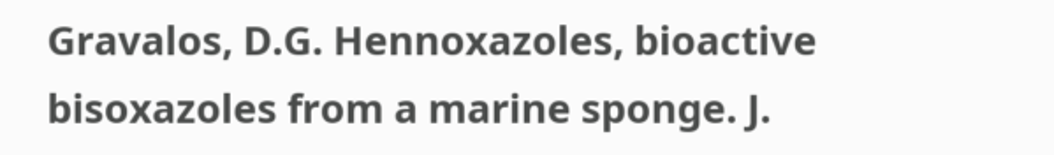Gravalos, D.G. Hennoxazoles, bioactive bisoxazoles from a marine sponge. J.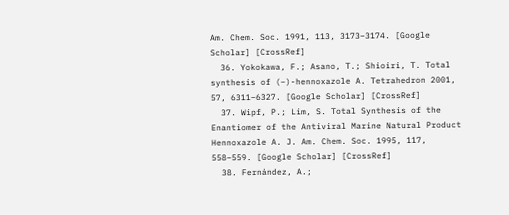Am. Chem. Soc. 1991, 113, 3173–3174. [Google Scholar] [CrossRef]
  36. Yokokawa, F.; Asano, T.; Shioiri, T. Total synthesis of (−)-hennoxazole A. Tetrahedron 2001, 57, 6311–6327. [Google Scholar] [CrossRef]
  37. Wipf, P.; Lim, S. Total Synthesis of the Enantiomer of the Antiviral Marine Natural Product Hennoxazole A. J. Am. Chem. Soc. 1995, 117, 558–559. [Google Scholar] [CrossRef]
  38. Fernández, A.;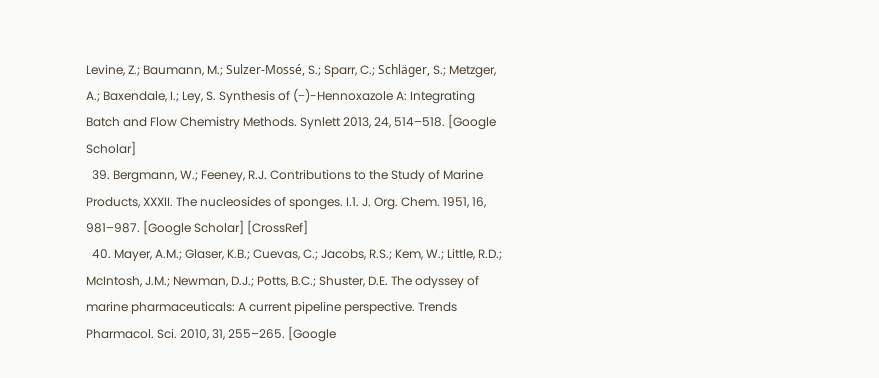Levine, Z.; Baumann, M.; Sulzer-Mossé, S.; Sparr, C.; Schläger, S.; Metzger, A.; Baxendale, I.; Ley, S. Synthesis of (−)-Hennoxazole A: Integrating Batch and Flow Chemistry Methods. Synlett 2013, 24, 514–518. [Google Scholar]
  39. Bergmann, W.; Feeney, R.J. Contributions to the Study of Marine Products, XXXII. The nucleosides of sponges. I.1. J. Org. Chem. 1951, 16, 981–987. [Google Scholar] [CrossRef]
  40. Mayer, A.M.; Glaser, K.B.; Cuevas, C.; Jacobs, R.S.; Kem, W.; Little, R.D.; McIntosh, J.M.; Newman, D.J.; Potts, B.C.; Shuster, D.E. The odyssey of marine pharmaceuticals: A current pipeline perspective. Trends Pharmacol. Sci. 2010, 31, 255–265. [Google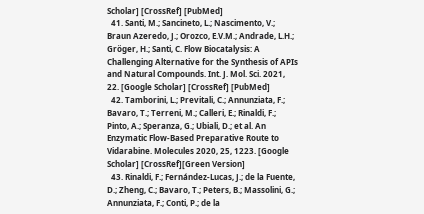Scholar] [CrossRef] [PubMed]
  41. Santi, M.; Sancineto, L.; Nascimento, V.; Braun Azeredo, J.; Orozco, E.V.M.; Andrade, L.H.; Gröger, H.; Santi, C. Flow Biocatalysis: A Challenging Alternative for the Synthesis of APIs and Natural Compounds. Int. J. Mol. Sci. 2021, 22. [Google Scholar] [CrossRef] [PubMed]
  42. Tamborini, L.; Previtali, C.; Annunziata, F.; Bavaro, T.; Terreni, M.; Calleri, E.; Rinaldi, F.; Pinto, A.; Speranza, G.; Ubiali, D.; et al. An Enzymatic Flow-Based Preparative Route to Vidarabine. Molecules 2020, 25, 1223. [Google Scholar] [CrossRef][Green Version]
  43. Rinaldi, F.; Fernández-Lucas, J.; de la Fuente, D.; Zheng, C.; Bavaro, T.; Peters, B.; Massolini, G.; Annunziata, F.; Conti, P.; de la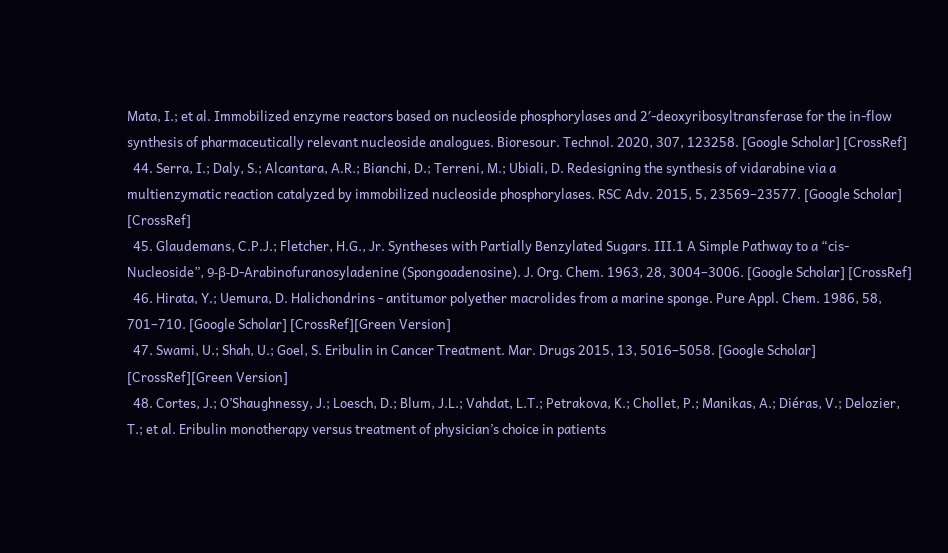Mata, I.; et al. Immobilized enzyme reactors based on nucleoside phosphorylases and 2′-deoxyribosyltransferase for the in-flow synthesis of pharmaceutically relevant nucleoside analogues. Bioresour. Technol. 2020, 307, 123258. [Google Scholar] [CrossRef]
  44. Serra, I.; Daly, S.; Alcantara, A.R.; Bianchi, D.; Terreni, M.; Ubiali, D. Redesigning the synthesis of vidarabine via a multienzymatic reaction catalyzed by immobilized nucleoside phosphorylases. RSC Adv. 2015, 5, 23569–23577. [Google Scholar] [CrossRef]
  45. Glaudemans, C.P.J.; Fletcher, H.G., Jr. Syntheses with Partially Benzylated Sugars. III.1 A Simple Pathway to a “cis- Nucleoside”, 9-β-D-Arabinofuranosyladenine (Spongoadenosine). J. Org. Chem. 1963, 28, 3004–3006. [Google Scholar] [CrossRef]
  46. Hirata, Y.; Uemura, D. Halichondrins - antitumor polyether macrolides from a marine sponge. Pure Appl. Chem. 1986, 58, 701–710. [Google Scholar] [CrossRef][Green Version]
  47. Swami, U.; Shah, U.; Goel, S. Eribulin in Cancer Treatment. Mar. Drugs 2015, 13, 5016–5058. [Google Scholar] [CrossRef][Green Version]
  48. Cortes, J.; O’Shaughnessy, J.; Loesch, D.; Blum, J.L.; Vahdat, L.T.; Petrakova, K.; Chollet, P.; Manikas, A.; Diéras, V.; Delozier, T.; et al. Eribulin monotherapy versus treatment of physician’s choice in patients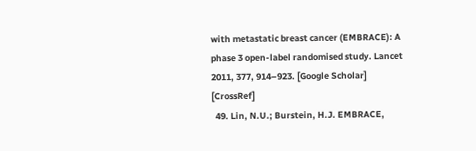with metastatic breast cancer (EMBRACE): A phase 3 open-label randomised study. Lancet 2011, 377, 914–923. [Google Scholar] [CrossRef]
  49. Lin, N.U.; Burstein, H.J. EMBRACE,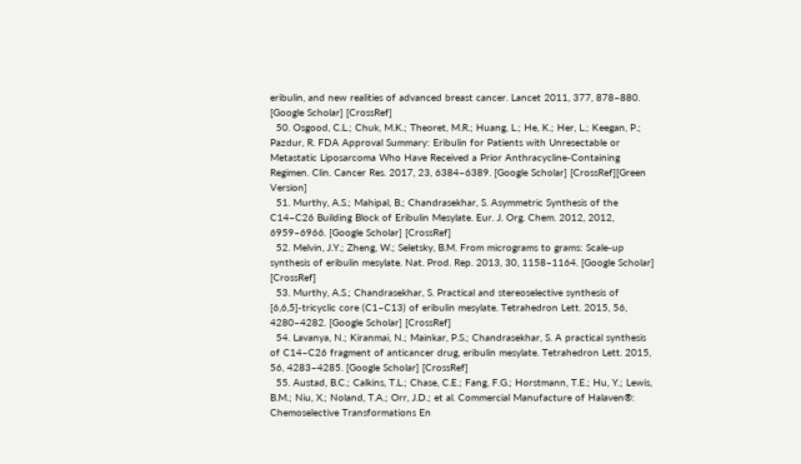eribulin, and new realities of advanced breast cancer. Lancet 2011, 377, 878–880. [Google Scholar] [CrossRef]
  50. Osgood, C.L.; Chuk, M.K.; Theoret, M.R.; Huang, L.; He, K.; Her, L.; Keegan, P.; Pazdur, R. FDA Approval Summary: Eribulin for Patients with Unresectable or Metastatic Liposarcoma Who Have Received a Prior Anthracycline-Containing Regimen. Clin. Cancer Res. 2017, 23, 6384–6389. [Google Scholar] [CrossRef][Green Version]
  51. Murthy, A.S.; Mahipal, B.; Chandrasekhar, S. Asymmetric Synthesis of the C14–C26 Building Block of Eribulin Mesylate. Eur. J. Org. Chem. 2012, 2012, 6959–6966. [Google Scholar] [CrossRef]
  52. Melvin, J.Y.; Zheng, W.; Seletsky, B.M. From micrograms to grams: Scale-up synthesis of eribulin mesylate. Nat. Prod. Rep. 2013, 30, 1158–1164. [Google Scholar] [CrossRef]
  53. Murthy, A.S.; Chandrasekhar, S. Practical and stereoselective synthesis of [6,6,5]-tricyclic core (C1–C13) of eribulin mesylate. Tetrahedron Lett. 2015, 56, 4280–4282. [Google Scholar] [CrossRef]
  54. Lavanya, N.; Kiranmai, N.; Mainkar, P.S.; Chandrasekhar, S. A practical synthesis of C14–C26 fragment of anticancer drug, eribulin mesylate. Tetrahedron Lett. 2015, 56, 4283–4285. [Google Scholar] [CrossRef]
  55. Austad, B.C.; Calkins, T.L.; Chase, C.E.; Fang, F.G.; Horstmann, T.E.; Hu, Y.; Lewis, B.M.; Niu, X.; Noland, T.A.; Orr, J.D.; et al. Commercial Manufacture of Halaven®: Chemoselective Transformations En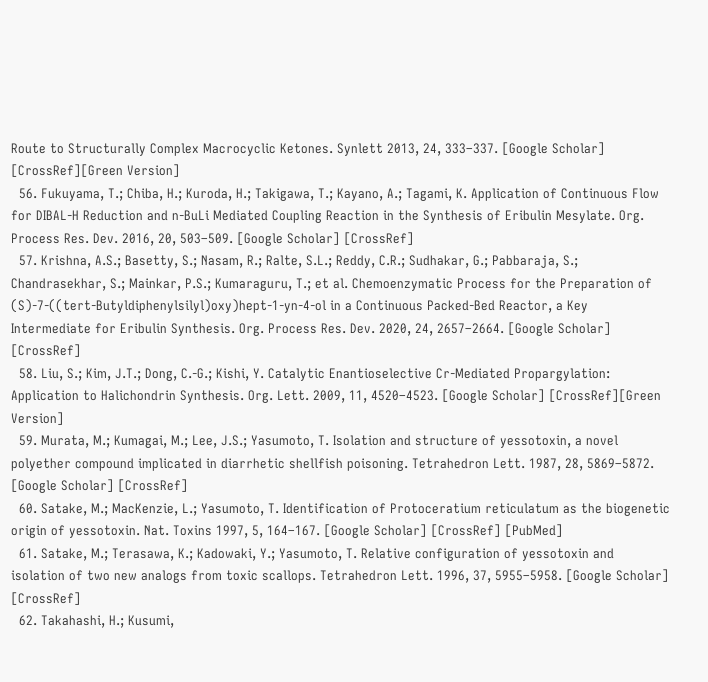Route to Structurally Complex Macrocyclic Ketones. Synlett 2013, 24, 333–337. [Google Scholar] [CrossRef][Green Version]
  56. Fukuyama, T.; Chiba, H.; Kuroda, H.; Takigawa, T.; Kayano, A.; Tagami, K. Application of Continuous Flow for DIBAL-H Reduction and n-BuLi Mediated Coupling Reaction in the Synthesis of Eribulin Mesylate. Org. Process Res. Dev. 2016, 20, 503–509. [Google Scholar] [CrossRef]
  57. Krishna, A.S.; Basetty, S.; Nasam, R.; Ralte, S.L.; Reddy, C.R.; Sudhakar, G.; Pabbaraja, S.; Chandrasekhar, S.; Mainkar, P.S.; Kumaraguru, T.; et al. Chemoenzymatic Process for the Preparation of (S)-7-((tert-Butyldiphenylsilyl)oxy)hept-1-yn-4-ol in a Continuous Packed-Bed Reactor, a Key Intermediate for Eribulin Synthesis. Org. Process Res. Dev. 2020, 24, 2657–2664. [Google Scholar] [CrossRef]
  58. Liu, S.; Kim, J.T.; Dong, C.-G.; Kishi, Y. Catalytic Enantioselective Cr-Mediated Propargylation: Application to Halichondrin Synthesis. Org. Lett. 2009, 11, 4520–4523. [Google Scholar] [CrossRef][Green Version]
  59. Murata, M.; Kumagai, M.; Lee, J.S.; Yasumoto, T. Isolation and structure of yessotoxin, a novel polyether compound implicated in diarrhetic shellfish poisoning. Tetrahedron Lett. 1987, 28, 5869–5872. [Google Scholar] [CrossRef]
  60. Satake, M.; MacKenzie, L.; Yasumoto, T. Identification of Protoceratium reticulatum as the biogenetic origin of yessotoxin. Nat. Toxins 1997, 5, 164–167. [Google Scholar] [CrossRef] [PubMed]
  61. Satake, M.; Terasawa, K.; Kadowaki, Y.; Yasumoto, T. Relative configuration of yessotoxin and isolation of two new analogs from toxic scallops. Tetrahedron Lett. 1996, 37, 5955–5958. [Google Scholar] [CrossRef]
  62. Takahashi, H.; Kusumi,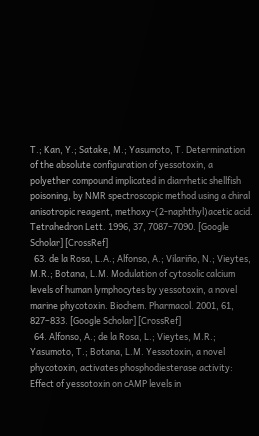T.; Kan, Y.; Satake, M.; Yasumoto, T. Determination of the absolute configuration of yessotoxin, a polyether compound implicated in diarrhetic shellfish poisoning, by NMR spectroscopic method using a chiral anisotropic reagent, methoxy-(2-naphthyl)acetic acid. Tetrahedron Lett. 1996, 37, 7087–7090. [Google Scholar] [CrossRef]
  63. de la Rosa, L.A.; Alfonso, A.; Vilariño, N.; Vieytes, M.R.; Botana, L.M. Modulation of cytosolic calcium levels of human lymphocytes by yessotoxin, a novel marine phycotoxin. Biochem. Pharmacol. 2001, 61, 827–833. [Google Scholar] [CrossRef]
  64. Alfonso, A.; de la Rosa, L.; Vieytes, M.R.; Yasumoto, T.; Botana, L.M. Yessotoxin, a novel phycotoxin, activates phosphodiesterase activity: Effect of yessotoxin on cAMP levels in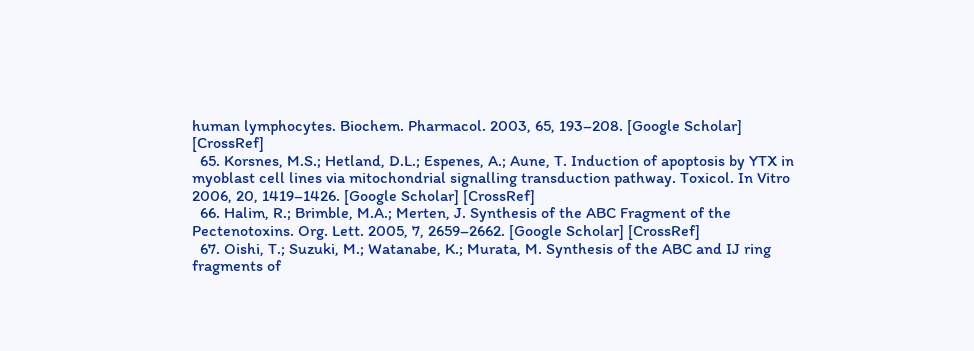human lymphocytes. Biochem. Pharmacol. 2003, 65, 193–208. [Google Scholar] [CrossRef]
  65. Korsnes, M.S.; Hetland, D.L.; Espenes, A.; Aune, T. Induction of apoptosis by YTX in myoblast cell lines via mitochondrial signalling transduction pathway. Toxicol. In Vitro 2006, 20, 1419–1426. [Google Scholar] [CrossRef]
  66. Halim, R.; Brimble, M.A.; Merten, J. Synthesis of the ABC Fragment of the Pectenotoxins. Org. Lett. 2005, 7, 2659–2662. [Google Scholar] [CrossRef]
  67. Oishi, T.; Suzuki, M.; Watanabe, K.; Murata, M. Synthesis of the ABC and IJ ring fragments of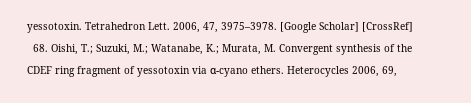yessotoxin. Tetrahedron Lett. 2006, 47, 3975–3978. [Google Scholar] [CrossRef]
  68. Oishi, T.; Suzuki, M.; Watanabe, K.; Murata, M. Convergent synthesis of the CDEF ring fragment of yessotoxin via α-cyano ethers. Heterocycles 2006, 69,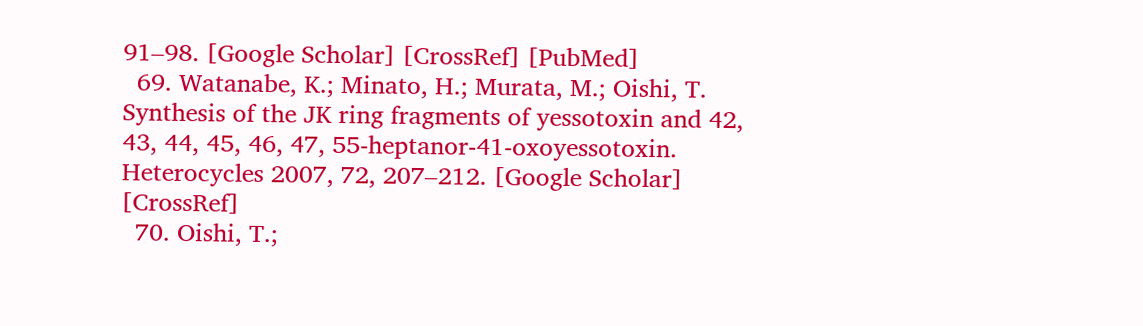91–98. [Google Scholar] [CrossRef] [PubMed]
  69. Watanabe, K.; Minato, H.; Murata, M.; Oishi, T. Synthesis of the JK ring fragments of yessotoxin and 42, 43, 44, 45, 46, 47, 55-heptanor-41-oxoyessotoxin. Heterocycles 2007, 72, 207–212. [Google Scholar] [CrossRef]
  70. Oishi, T.;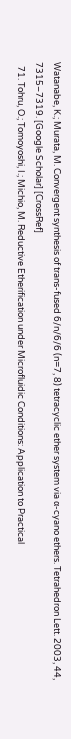Watanabe, K.; Murata, M. Convergent synthesis of trans-fused 6/n/6/6 (n=7, 8) tetracyclic ether system via α-cyano ethers. Tetrahedron Lett. 2003, 44, 7315–7319. [Google Scholar] [CrossRef]
  71. Tohru, O.; Tomoyoshi, I.; Michio, M. Reductive Etherification under Microfluidic Conditions: Application to Practical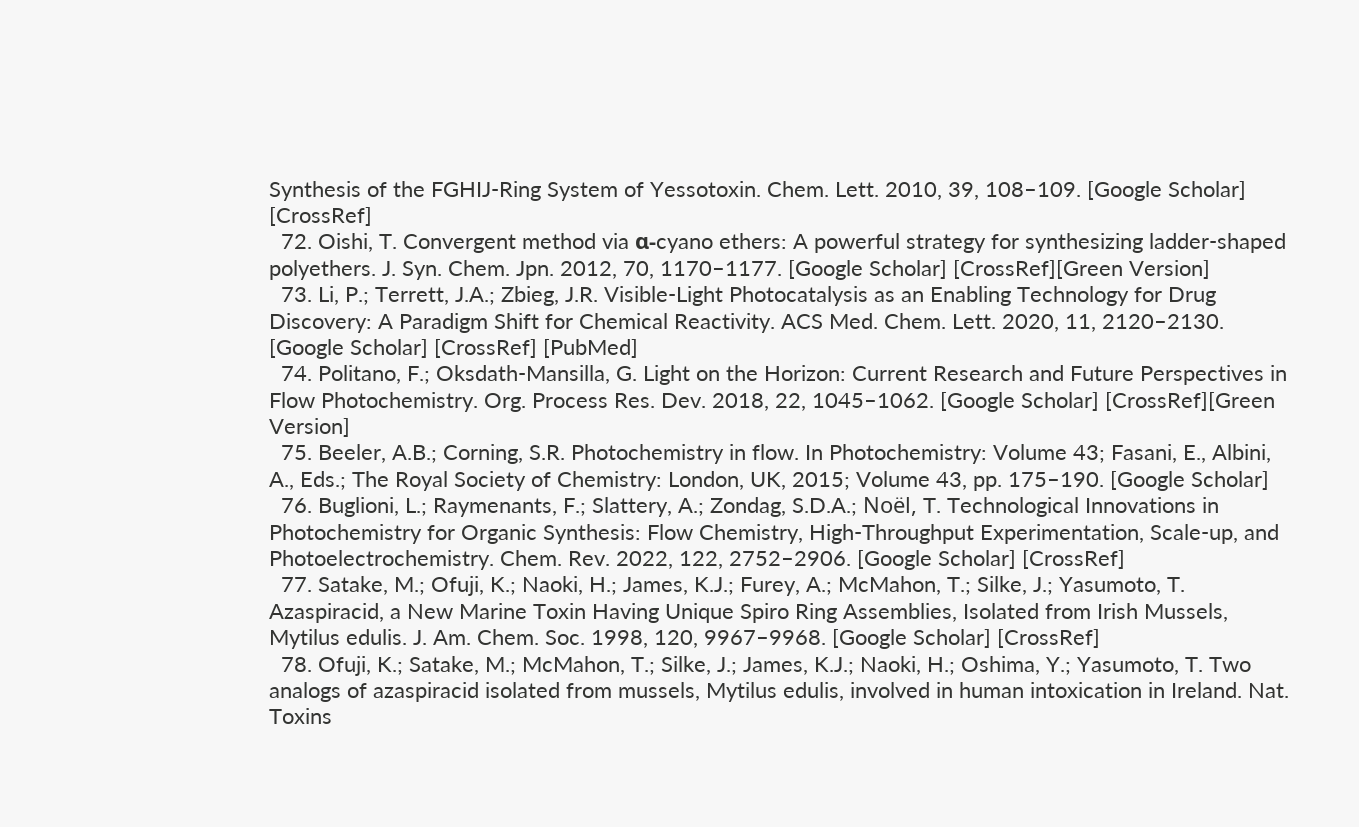Synthesis of the FGHIJ-Ring System of Yessotoxin. Chem. Lett. 2010, 39, 108–109. [Google Scholar] [CrossRef]
  72. Oishi, T. Convergent method via α-cyano ethers: A powerful strategy for synthesizing ladder-shaped polyethers. J. Syn. Chem. Jpn. 2012, 70, 1170–1177. [Google Scholar] [CrossRef][Green Version]
  73. Li, P.; Terrett, J.A.; Zbieg, J.R. Visible-Light Photocatalysis as an Enabling Technology for Drug Discovery: A Paradigm Shift for Chemical Reactivity. ACS Med. Chem. Lett. 2020, 11, 2120–2130. [Google Scholar] [CrossRef] [PubMed]
  74. Politano, F.; Oksdath-Mansilla, G. Light on the Horizon: Current Research and Future Perspectives in Flow Photochemistry. Org. Process Res. Dev. 2018, 22, 1045–1062. [Google Scholar] [CrossRef][Green Version]
  75. Beeler, A.B.; Corning, S.R. Photochemistry in flow. In Photochemistry: Volume 43; Fasani, E., Albini, A., Eds.; The Royal Society of Chemistry: London, UK, 2015; Volume 43, pp. 175–190. [Google Scholar]
  76. Buglioni, L.; Raymenants, F.; Slattery, A.; Zondag, S.D.A.; Noël, T. Technological Innovations in Photochemistry for Organic Synthesis: Flow Chemistry, High-Throughput Experimentation, Scale-up, and Photoelectrochemistry. Chem. Rev. 2022, 122, 2752–2906. [Google Scholar] [CrossRef]
  77. Satake, M.; Ofuji, K.; Naoki, H.; James, K.J.; Furey, A.; McMahon, T.; Silke, J.; Yasumoto, T. Azaspiracid, a New Marine Toxin Having Unique Spiro Ring Assemblies, Isolated from Irish Mussels, Mytilus edulis. J. Am. Chem. Soc. 1998, 120, 9967–9968. [Google Scholar] [CrossRef]
  78. Ofuji, K.; Satake, M.; McMahon, T.; Silke, J.; James, K.J.; Naoki, H.; Oshima, Y.; Yasumoto, T. Two analogs of azaspiracid isolated from mussels, Mytilus edulis, involved in human intoxication in Ireland. Nat. Toxins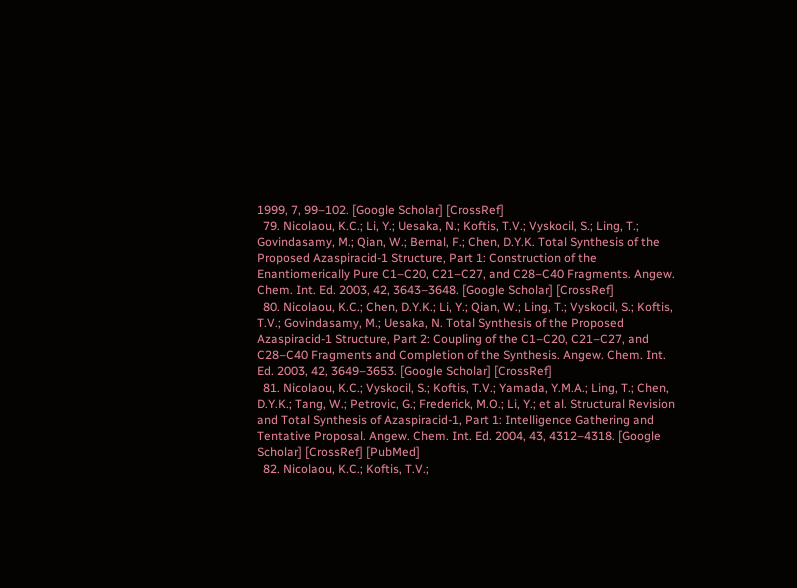1999, 7, 99–102. [Google Scholar] [CrossRef]
  79. Nicolaou, K.C.; Li, Y.; Uesaka, N.; Koftis, T.V.; Vyskocil, S.; Ling, T.; Govindasamy, M.; Qian, W.; Bernal, F.; Chen, D.Y.K. Total Synthesis of the Proposed Azaspiracid-1 Structure, Part 1: Construction of the Enantiomerically Pure C1–C20, C21–C27, and C28–C40 Fragments. Angew. Chem. Int. Ed. 2003, 42, 3643–3648. [Google Scholar] [CrossRef]
  80. Nicolaou, K.C.; Chen, D.Y.K.; Li, Y.; Qian, W.; Ling, T.; Vyskocil, S.; Koftis, T.V.; Govindasamy, M.; Uesaka, N. Total Synthesis of the Proposed Azaspiracid-1 Structure, Part 2: Coupling of the C1–C20, C21–C27, and C28–C40 Fragments and Completion of the Synthesis. Angew. Chem. Int. Ed. 2003, 42, 3649–3653. [Google Scholar] [CrossRef]
  81. Nicolaou, K.C.; Vyskocil, S.; Koftis, T.V.; Yamada, Y.M.A.; Ling, T.; Chen, D.Y.K.; Tang, W.; Petrovic, G.; Frederick, M.O.; Li, Y.; et al. Structural Revision and Total Synthesis of Azaspiracid-1, Part 1: Intelligence Gathering and Tentative Proposal. Angew. Chem. Int. Ed. 2004, 43, 4312–4318. [Google Scholar] [CrossRef] [PubMed]
  82. Nicolaou, K.C.; Koftis, T.V.;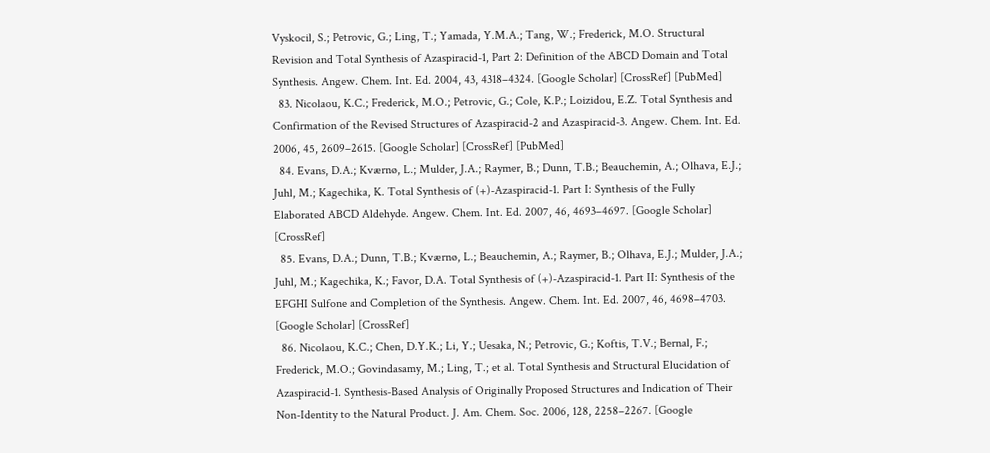Vyskocil, S.; Petrovic, G.; Ling, T.; Yamada, Y.M.A.; Tang, W.; Frederick, M.O. Structural Revision and Total Synthesis of Azaspiracid-1, Part 2: Definition of the ABCD Domain and Total Synthesis. Angew. Chem. Int. Ed. 2004, 43, 4318–4324. [Google Scholar] [CrossRef] [PubMed]
  83. Nicolaou, K.C.; Frederick, M.O.; Petrovic, G.; Cole, K.P.; Loizidou, E.Z. Total Synthesis and Confirmation of the Revised Structures of Azaspiracid-2 and Azaspiracid-3. Angew. Chem. Int. Ed. 2006, 45, 2609–2615. [Google Scholar] [CrossRef] [PubMed]
  84. Evans, D.A.; Kværnø, L.; Mulder, J.A.; Raymer, B.; Dunn, T.B.; Beauchemin, A.; Olhava, E.J.; Juhl, M.; Kagechika, K. Total Synthesis of (+)-Azaspiracid-1. Part I: Synthesis of the Fully Elaborated ABCD Aldehyde. Angew. Chem. Int. Ed. 2007, 46, 4693–4697. [Google Scholar] [CrossRef]
  85. Evans, D.A.; Dunn, T.B.; Kværnø, L.; Beauchemin, A.; Raymer, B.; Olhava, E.J.; Mulder, J.A.; Juhl, M.; Kagechika, K.; Favor, D.A. Total Synthesis of (+)-Azaspiracid-1. Part II: Synthesis of the EFGHI Sulfone and Completion of the Synthesis. Angew. Chem. Int. Ed. 2007, 46, 4698–4703. [Google Scholar] [CrossRef]
  86. Nicolaou, K.C.; Chen, D.Y.K.; Li, Y.; Uesaka, N.; Petrovic, G.; Koftis, T.V.; Bernal, F.; Frederick, M.O.; Govindasamy, M.; Ling, T.; et al. Total Synthesis and Structural Elucidation of Azaspiracid-1. Synthesis-Based Analysis of Originally Proposed Structures and Indication of Their Non-Identity to the Natural Product. J. Am. Chem. Soc. 2006, 128, 2258–2267. [Google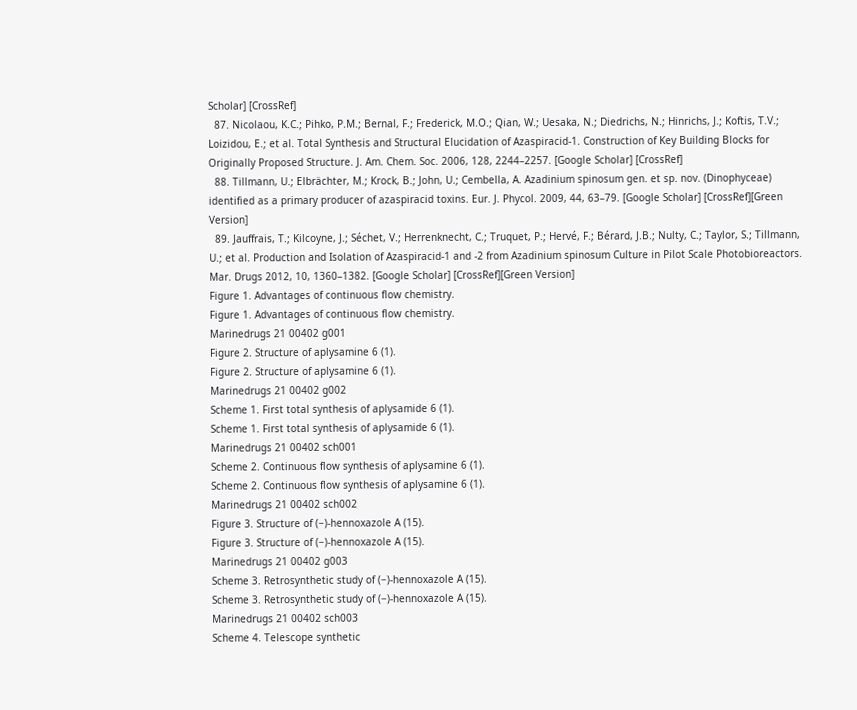Scholar] [CrossRef]
  87. Nicolaou, K.C.; Pihko, P.M.; Bernal, F.; Frederick, M.O.; Qian, W.; Uesaka, N.; Diedrichs, N.; Hinrichs, J.; Koftis, T.V.; Loizidou, E.; et al. Total Synthesis and Structural Elucidation of Azaspiracid-1. Construction of Key Building Blocks for Originally Proposed Structure. J. Am. Chem. Soc. 2006, 128, 2244–2257. [Google Scholar] [CrossRef]
  88. Tillmann, U.; Elbrächter, M.; Krock, B.; John, U.; Cembella, A. Azadinium spinosum gen. et sp. nov. (Dinophyceae) identified as a primary producer of azaspiracid toxins. Eur. J. Phycol. 2009, 44, 63–79. [Google Scholar] [CrossRef][Green Version]
  89. Jauffrais, T.; Kilcoyne, J.; Séchet, V.; Herrenknecht, C.; Truquet, P.; Hervé, F.; Bérard, J.B.; Nulty, C.; Taylor, S.; Tillmann, U.; et al. Production and Isolation of Azaspiracid-1 and -2 from Azadinium spinosum Culture in Pilot Scale Photobioreactors. Mar. Drugs 2012, 10, 1360–1382. [Google Scholar] [CrossRef][Green Version]
Figure 1. Advantages of continuous flow chemistry.
Figure 1. Advantages of continuous flow chemistry.
Marinedrugs 21 00402 g001
Figure 2. Structure of aplysamine 6 (1).
Figure 2. Structure of aplysamine 6 (1).
Marinedrugs 21 00402 g002
Scheme 1. First total synthesis of aplysamide 6 (1).
Scheme 1. First total synthesis of aplysamide 6 (1).
Marinedrugs 21 00402 sch001
Scheme 2. Continuous flow synthesis of aplysamine 6 (1).
Scheme 2. Continuous flow synthesis of aplysamine 6 (1).
Marinedrugs 21 00402 sch002
Figure 3. Structure of (−)-hennoxazole A (15).
Figure 3. Structure of (−)-hennoxazole A (15).
Marinedrugs 21 00402 g003
Scheme 3. Retrosynthetic study of (−)-hennoxazole A (15).
Scheme 3. Retrosynthetic study of (−)-hennoxazole A (15).
Marinedrugs 21 00402 sch003
Scheme 4. Telescope synthetic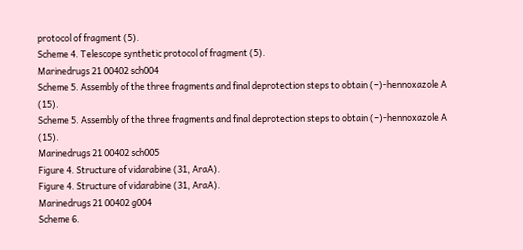protocol of fragment (5).
Scheme 4. Telescope synthetic protocol of fragment (5).
Marinedrugs 21 00402 sch004
Scheme 5. Assembly of the three fragments and final deprotection steps to obtain (−)-hennoxazole A (15).
Scheme 5. Assembly of the three fragments and final deprotection steps to obtain (−)-hennoxazole A (15).
Marinedrugs 21 00402 sch005
Figure 4. Structure of vidarabine (31, AraA).
Figure 4. Structure of vidarabine (31, AraA).
Marinedrugs 21 00402 g004
Scheme 6.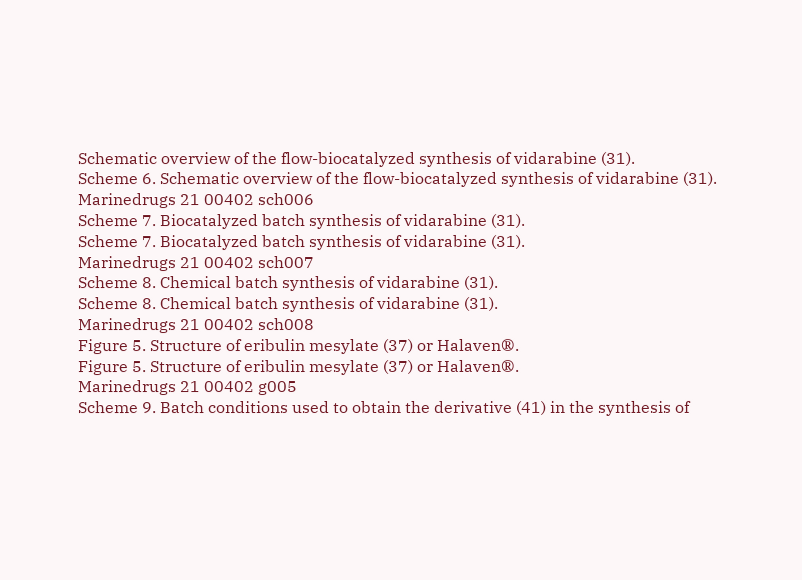Schematic overview of the flow-biocatalyzed synthesis of vidarabine (31).
Scheme 6. Schematic overview of the flow-biocatalyzed synthesis of vidarabine (31).
Marinedrugs 21 00402 sch006
Scheme 7. Biocatalyzed batch synthesis of vidarabine (31).
Scheme 7. Biocatalyzed batch synthesis of vidarabine (31).
Marinedrugs 21 00402 sch007
Scheme 8. Chemical batch synthesis of vidarabine (31).
Scheme 8. Chemical batch synthesis of vidarabine (31).
Marinedrugs 21 00402 sch008
Figure 5. Structure of eribulin mesylate (37) or Halaven®.
Figure 5. Structure of eribulin mesylate (37) or Halaven®.
Marinedrugs 21 00402 g005
Scheme 9. Batch conditions used to obtain the derivative (41) in the synthesis of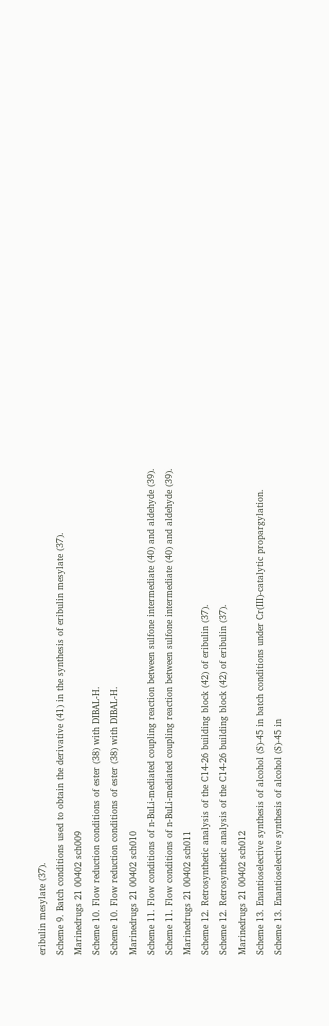eribulin mesylate (37).
Scheme 9. Batch conditions used to obtain the derivative (41) in the synthesis of eribulin mesylate (37).
Marinedrugs 21 00402 sch009
Scheme 10. Flow reduction conditions of ester (38) with DIBAL-H.
Scheme 10. Flow reduction conditions of ester (38) with DIBAL-H.
Marinedrugs 21 00402 sch010
Scheme 11. Flow conditions of n-BuLi-mediated coupling reaction between sulfone intermediate (40) and aldehyde (39).
Scheme 11. Flow conditions of n-BuLi-mediated coupling reaction between sulfone intermediate (40) and aldehyde (39).
Marinedrugs 21 00402 sch011
Scheme 12. Retrosynthetic analysis of the C14-26 building block (42) of eribulin (37).
Scheme 12. Retrosynthetic analysis of the C14-26 building block (42) of eribulin (37).
Marinedrugs 21 00402 sch012
Scheme 13. Enantioselective synthesis of alcohol (S)-45 in batch conditions under Cr(III)-catalytic propargylation.
Scheme 13. Enantioselective synthesis of alcohol (S)-45 in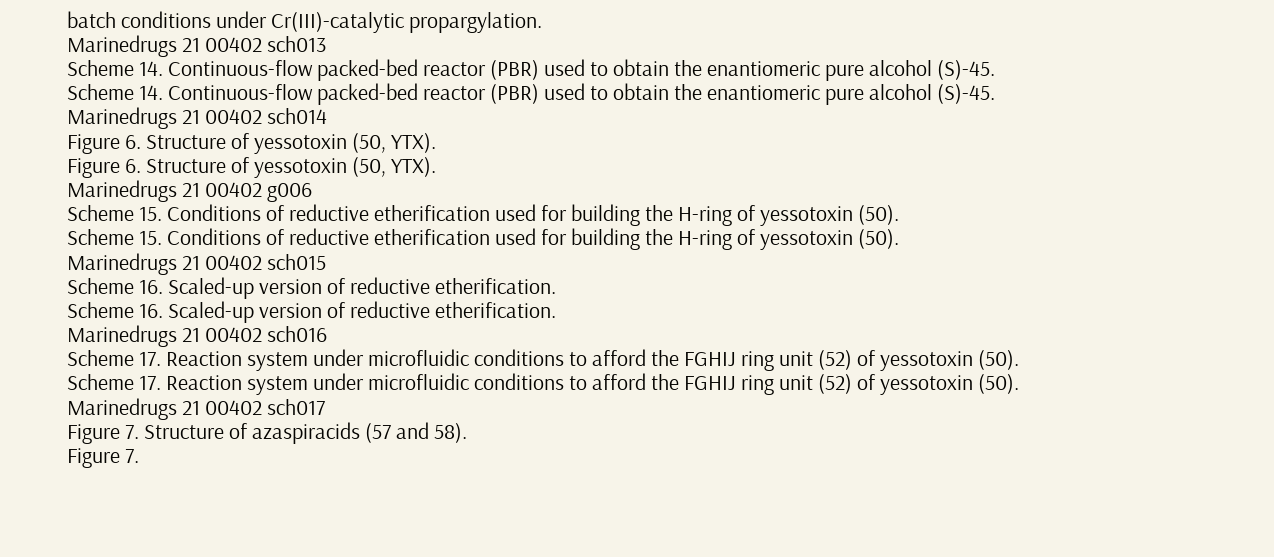batch conditions under Cr(III)-catalytic propargylation.
Marinedrugs 21 00402 sch013
Scheme 14. Continuous-flow packed-bed reactor (PBR) used to obtain the enantiomeric pure alcohol (S)-45.
Scheme 14. Continuous-flow packed-bed reactor (PBR) used to obtain the enantiomeric pure alcohol (S)-45.
Marinedrugs 21 00402 sch014
Figure 6. Structure of yessotoxin (50, YTX).
Figure 6. Structure of yessotoxin (50, YTX).
Marinedrugs 21 00402 g006
Scheme 15. Conditions of reductive etherification used for building the H-ring of yessotoxin (50).
Scheme 15. Conditions of reductive etherification used for building the H-ring of yessotoxin (50).
Marinedrugs 21 00402 sch015
Scheme 16. Scaled-up version of reductive etherification.
Scheme 16. Scaled-up version of reductive etherification.
Marinedrugs 21 00402 sch016
Scheme 17. Reaction system under microfluidic conditions to afford the FGHIJ ring unit (52) of yessotoxin (50).
Scheme 17. Reaction system under microfluidic conditions to afford the FGHIJ ring unit (52) of yessotoxin (50).
Marinedrugs 21 00402 sch017
Figure 7. Structure of azaspiracids (57 and 58).
Figure 7.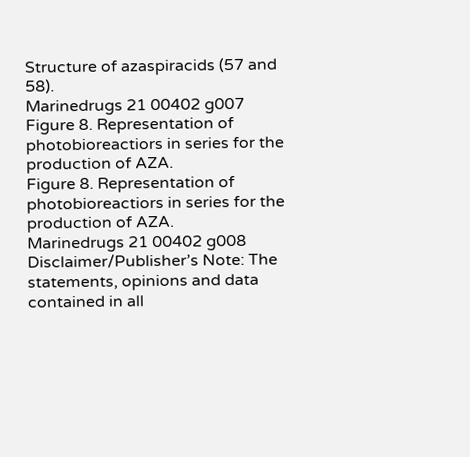Structure of azaspiracids (57 and 58).
Marinedrugs 21 00402 g007
Figure 8. Representation of photobioreactiors in series for the production of AZA.
Figure 8. Representation of photobioreactiors in series for the production of AZA.
Marinedrugs 21 00402 g008
Disclaimer/Publisher’s Note: The statements, opinions and data contained in all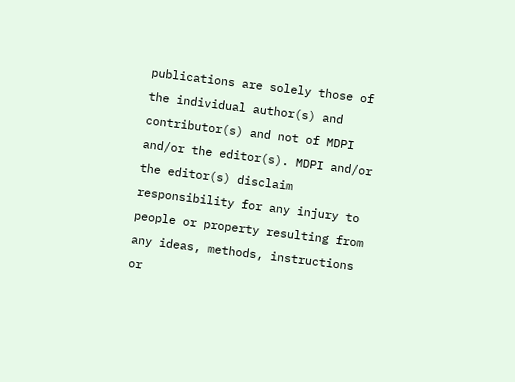publications are solely those of the individual author(s) and contributor(s) and not of MDPI and/or the editor(s). MDPI and/or the editor(s) disclaim responsibility for any injury to people or property resulting from any ideas, methods, instructions or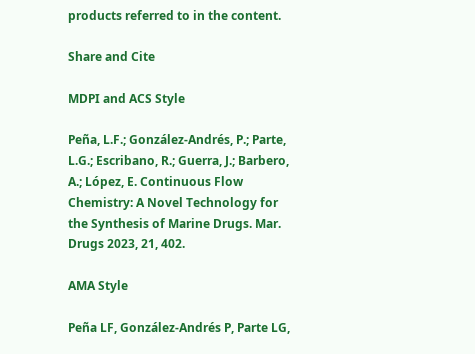products referred to in the content.

Share and Cite

MDPI and ACS Style

Peña, L.F.; González-Andrés, P.; Parte, L.G.; Escribano, R.; Guerra, J.; Barbero, A.; López, E. Continuous Flow Chemistry: A Novel Technology for the Synthesis of Marine Drugs. Mar. Drugs 2023, 21, 402.

AMA Style

Peña LF, González-Andrés P, Parte LG,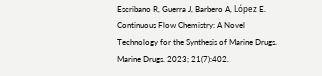Escribano R, Guerra J, Barbero A, López E. Continuous Flow Chemistry: A Novel Technology for the Synthesis of Marine Drugs. Marine Drugs. 2023; 21(7):402.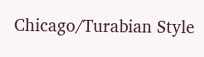Chicago/Turabian Style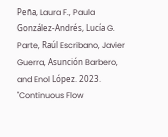Peña, Laura F., Paula González-Andrés, Lucía G. Parte, Raúl Escribano, Javier Guerra, Asunción Barbero, and Enol López. 2023. "Continuous Flow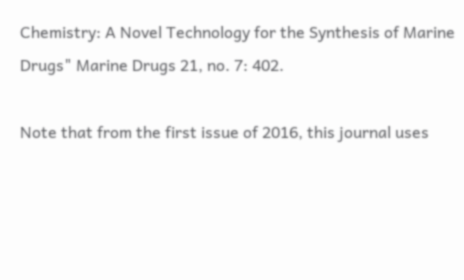Chemistry: A Novel Technology for the Synthesis of Marine Drugs" Marine Drugs 21, no. 7: 402.

Note that from the first issue of 2016, this journal uses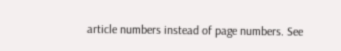article numbers instead of page numbers. See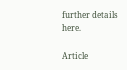further details here.

Article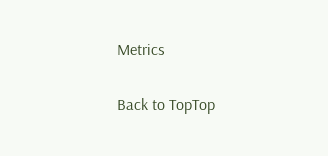Metrics

Back to TopTop